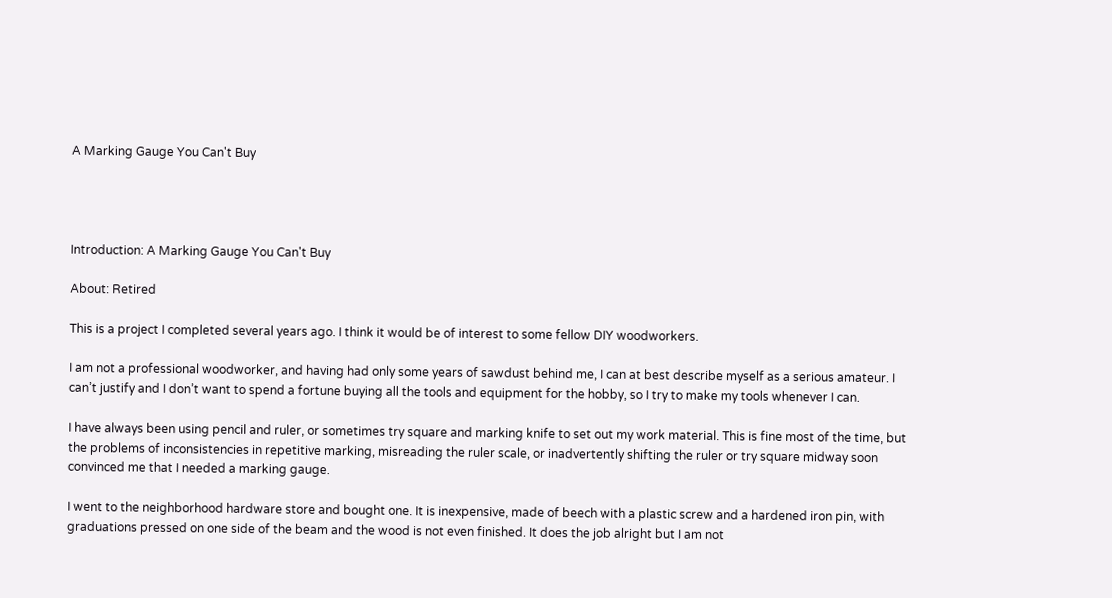A Marking Gauge You Can't Buy




Introduction: A Marking Gauge You Can't Buy

About: Retired

This is a project I completed several years ago. I think it would be of interest to some fellow DIY woodworkers.

I am not a professional woodworker, and having had only some years of sawdust behind me, I can at best describe myself as a serious amateur. I can’t justify and I don’t want to spend a fortune buying all the tools and equipment for the hobby, so I try to make my tools whenever I can.

I have always been using pencil and ruler, or sometimes try square and marking knife to set out my work material. This is fine most of the time, but the problems of inconsistencies in repetitive marking, misreading the ruler scale, or inadvertently shifting the ruler or try square midway soon convinced me that I needed a marking gauge.

I went to the neighborhood hardware store and bought one. It is inexpensive, made of beech with a plastic screw and a hardened iron pin, with graduations pressed on one side of the beam and the wood is not even finished. It does the job alright but I am not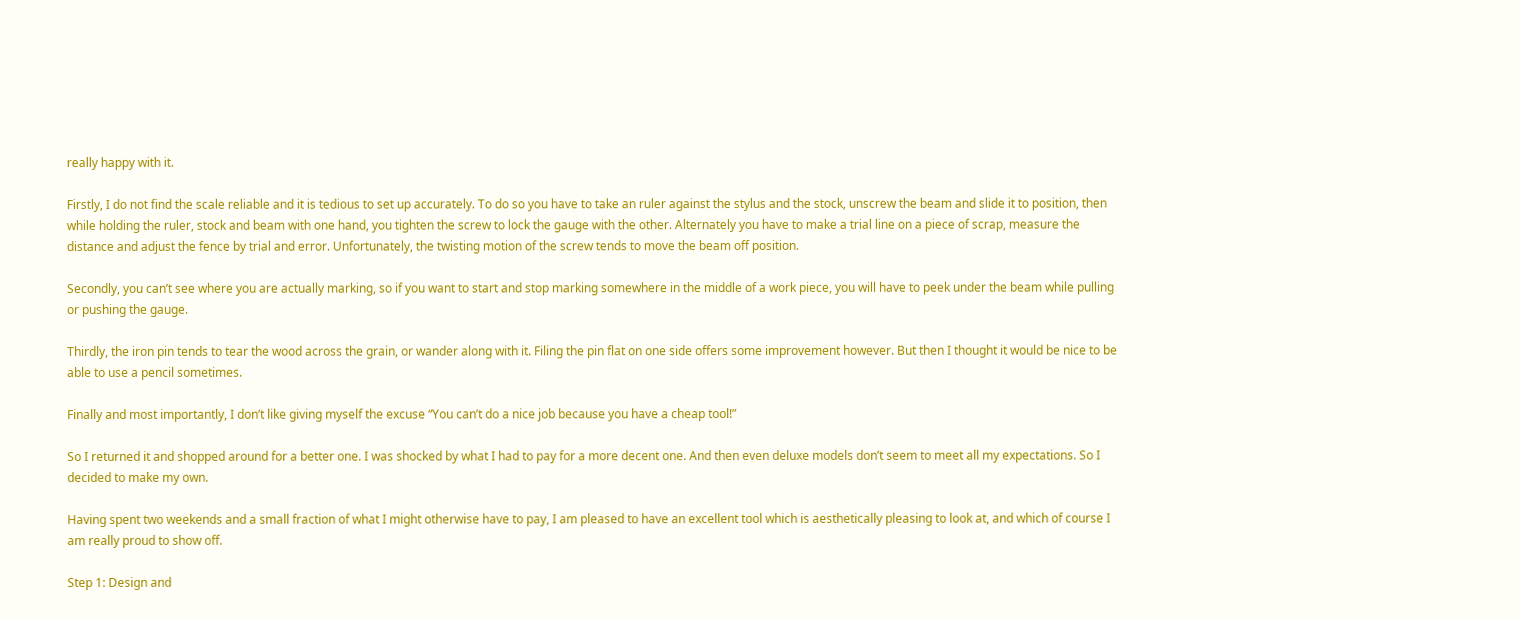really happy with it.

Firstly, I do not find the scale reliable and it is tedious to set up accurately. To do so you have to take an ruler against the stylus and the stock, unscrew the beam and slide it to position, then while holding the ruler, stock and beam with one hand, you tighten the screw to lock the gauge with the other. Alternately you have to make a trial line on a piece of scrap, measure the distance and adjust the fence by trial and error. Unfortunately, the twisting motion of the screw tends to move the beam off position.

Secondly, you can’t see where you are actually marking, so if you want to start and stop marking somewhere in the middle of a work piece, you will have to peek under the beam while pulling or pushing the gauge.

Thirdly, the iron pin tends to tear the wood across the grain, or wander along with it. Filing the pin flat on one side offers some improvement however. But then I thought it would be nice to be able to use a pencil sometimes.

Finally and most importantly, I don’t like giving myself the excuse “You can’t do a nice job because you have a cheap tool!”

So I returned it and shopped around for a better one. I was shocked by what I had to pay for a more decent one. And then even deluxe models don’t seem to meet all my expectations. So I decided to make my own.

Having spent two weekends and a small fraction of what I might otherwise have to pay, I am pleased to have an excellent tool which is aesthetically pleasing to look at, and which of course I am really proud to show off.

Step 1: Design and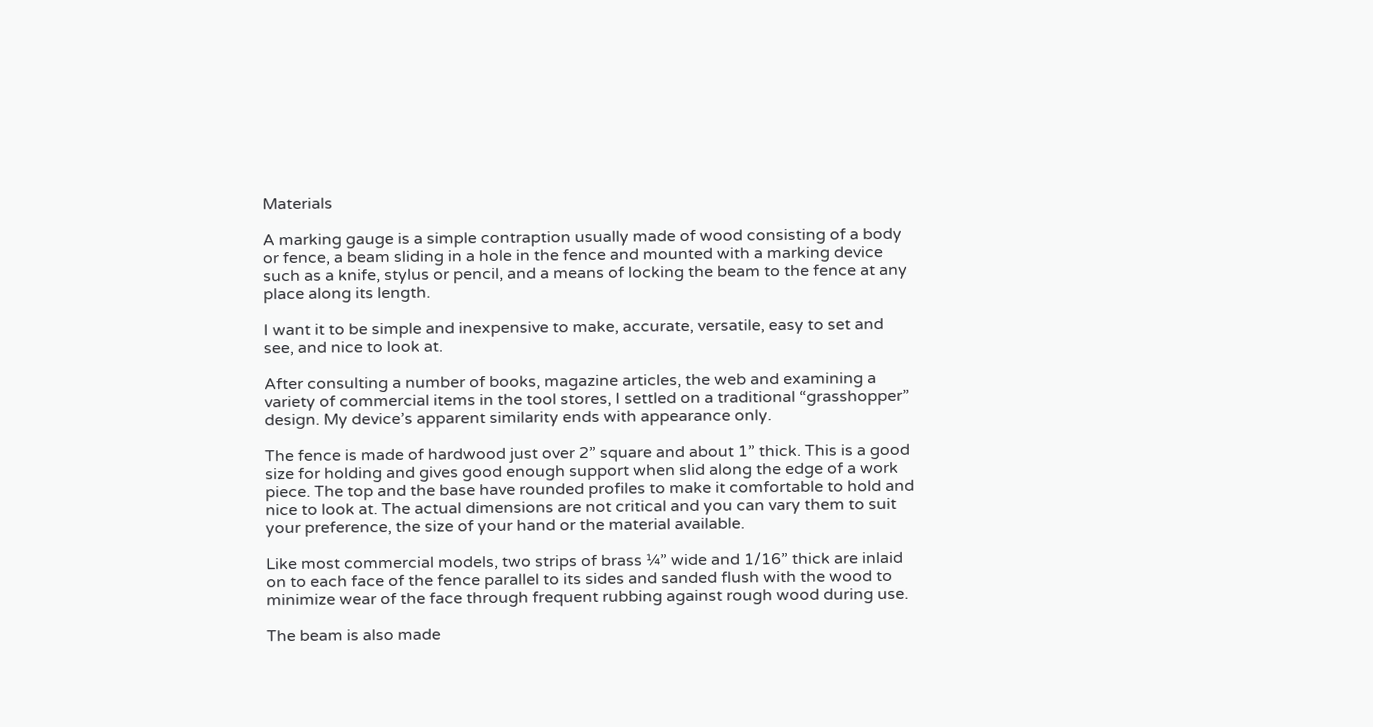Materials

A marking gauge is a simple contraption usually made of wood consisting of a body or fence, a beam sliding in a hole in the fence and mounted with a marking device such as a knife, stylus or pencil, and a means of locking the beam to the fence at any place along its length.

I want it to be simple and inexpensive to make, accurate, versatile, easy to set and see, and nice to look at.

After consulting a number of books, magazine articles, the web and examining a variety of commercial items in the tool stores, I settled on a traditional “grasshopper” design. My device’s apparent similarity ends with appearance only.

The fence is made of hardwood just over 2” square and about 1” thick. This is a good size for holding and gives good enough support when slid along the edge of a work piece. The top and the base have rounded profiles to make it comfortable to hold and nice to look at. The actual dimensions are not critical and you can vary them to suit your preference, the size of your hand or the material available.

Like most commercial models, two strips of brass ¼” wide and 1/16” thick are inlaid on to each face of the fence parallel to its sides and sanded flush with the wood to minimize wear of the face through frequent rubbing against rough wood during use.

The beam is also made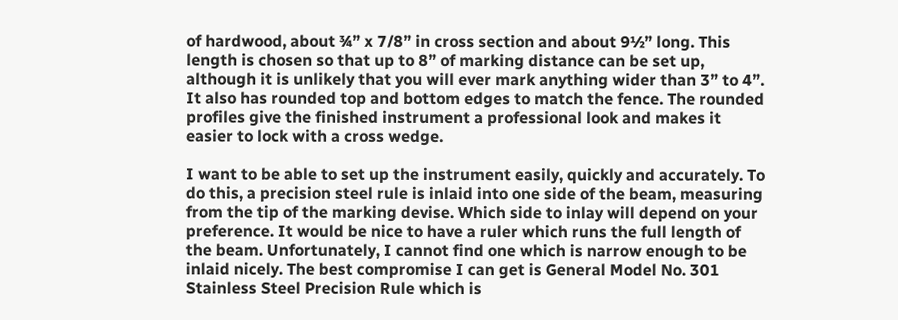of hardwood, about ¾” x 7/8” in cross section and about 9½” long. This length is chosen so that up to 8” of marking distance can be set up, although it is unlikely that you will ever mark anything wider than 3” to 4”. It also has rounded top and bottom edges to match the fence. The rounded profiles give the finished instrument a professional look and makes it easier to lock with a cross wedge.

I want to be able to set up the instrument easily, quickly and accurately. To do this, a precision steel rule is inlaid into one side of the beam, measuring from the tip of the marking devise. Which side to inlay will depend on your preference. It would be nice to have a ruler which runs the full length of the beam. Unfortunately, I cannot find one which is narrow enough to be inlaid nicely. The best compromise I can get is General Model No. 301 Stainless Steel Precision Rule which is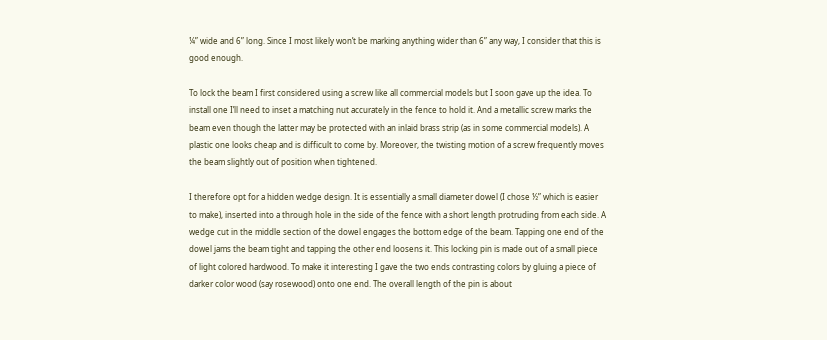¼” wide and 6” long. Since I most likely won’t be marking anything wider than 6” any way, I consider that this is good enough.

To lock the beam I first considered using a screw like all commercial models but I soon gave up the idea. To install one I’ll need to inset a matching nut accurately in the fence to hold it. And a metallic screw marks the beam even though the latter may be protected with an inlaid brass strip (as in some commercial models). A plastic one looks cheap and is difficult to come by. Moreover, the twisting motion of a screw frequently moves the beam slightly out of position when tightened.

I therefore opt for a hidden wedge design. It is essentially a small diameter dowel (I chose ½” which is easier to make), inserted into a through hole in the side of the fence with a short length protruding from each side. A wedge cut in the middle section of the dowel engages the bottom edge of the beam. Tapping one end of the dowel jams the beam tight and tapping the other end loosens it. This locking pin is made out of a small piece of light colored hardwood. To make it interesting I gave the two ends contrasting colors by gluing a piece of darker color wood (say rosewood) onto one end. The overall length of the pin is about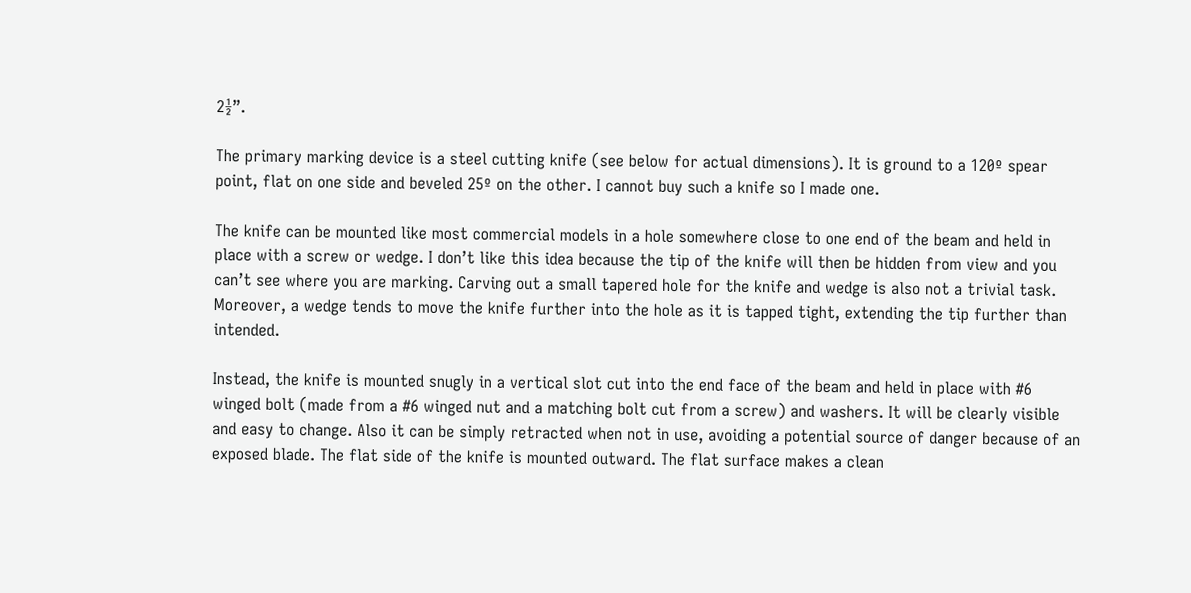2½”.

The primary marking device is a steel cutting knife (see below for actual dimensions). It is ground to a 120º spear point, flat on one side and beveled 25º on the other. I cannot buy such a knife so I made one.

The knife can be mounted like most commercial models in a hole somewhere close to one end of the beam and held in place with a screw or wedge. I don’t like this idea because the tip of the knife will then be hidden from view and you can’t see where you are marking. Carving out a small tapered hole for the knife and wedge is also not a trivial task. Moreover, a wedge tends to move the knife further into the hole as it is tapped tight, extending the tip further than intended.

Instead, the knife is mounted snugly in a vertical slot cut into the end face of the beam and held in place with #6 winged bolt (made from a #6 winged nut and a matching bolt cut from a screw) and washers. It will be clearly visible and easy to change. Also it can be simply retracted when not in use, avoiding a potential source of danger because of an exposed blade. The flat side of the knife is mounted outward. The flat surface makes a clean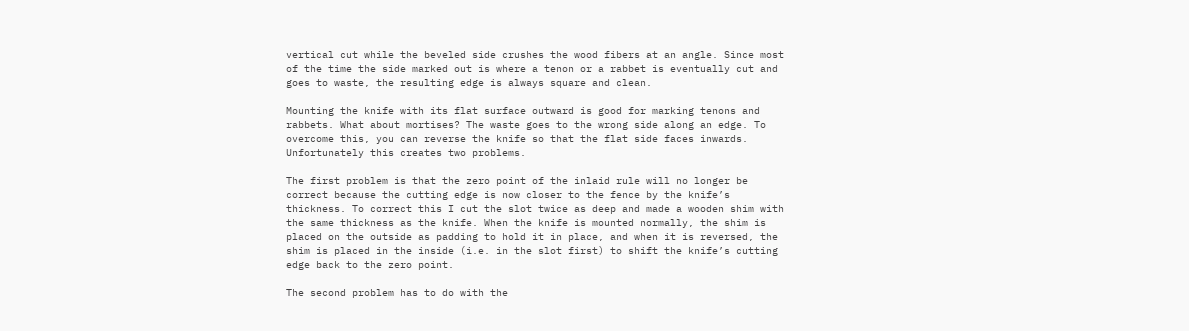vertical cut while the beveled side crushes the wood fibers at an angle. Since most of the time the side marked out is where a tenon or a rabbet is eventually cut and goes to waste, the resulting edge is always square and clean.

Mounting the knife with its flat surface outward is good for marking tenons and rabbets. What about mortises? The waste goes to the wrong side along an edge. To overcome this, you can reverse the knife so that the flat side faces inwards. Unfortunately this creates two problems.

The first problem is that the zero point of the inlaid rule will no longer be correct because the cutting edge is now closer to the fence by the knife’s thickness. To correct this I cut the slot twice as deep and made a wooden shim with the same thickness as the knife. When the knife is mounted normally, the shim is placed on the outside as padding to hold it in place, and when it is reversed, the shim is placed in the inside (i.e. in the slot first) to shift the knife’s cutting edge back to the zero point.

The second problem has to do with the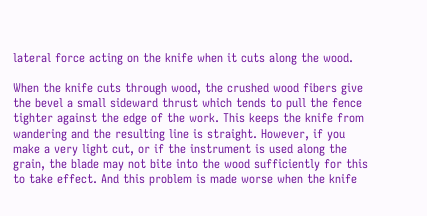lateral force acting on the knife when it cuts along the wood.

When the knife cuts through wood, the crushed wood fibers give the bevel a small sideward thrust which tends to pull the fence tighter against the edge of the work. This keeps the knife from wandering and the resulting line is straight. However, if you make a very light cut, or if the instrument is used along the grain, the blade may not bite into the wood sufficiently for this to take effect. And this problem is made worse when the knife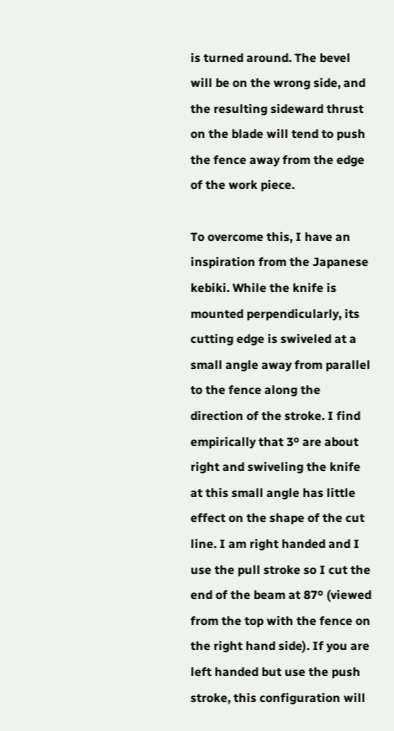is turned around. The bevel will be on the wrong side, and the resulting sideward thrust on the blade will tend to push the fence away from the edge of the work piece.

To overcome this, I have an inspiration from the Japanese kebiki. While the knife is mounted perpendicularly, its cutting edge is swiveled at a small angle away from parallel to the fence along the direction of the stroke. I find empirically that 3º are about right and swiveling the knife at this small angle has little effect on the shape of the cut line. I am right handed and I use the pull stroke so I cut the end of the beam at 87º (viewed from the top with the fence on the right hand side). If you are left handed but use the push stroke, this configuration will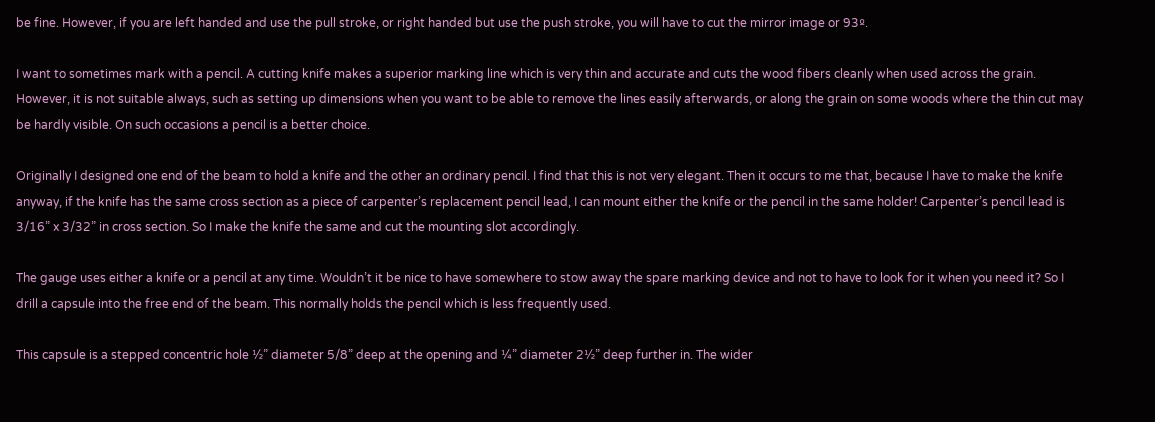be fine. However, if you are left handed and use the pull stroke, or right handed but use the push stroke, you will have to cut the mirror image or 93º.

I want to sometimes mark with a pencil. A cutting knife makes a superior marking line which is very thin and accurate and cuts the wood fibers cleanly when used across the grain. However, it is not suitable always, such as setting up dimensions when you want to be able to remove the lines easily afterwards, or along the grain on some woods where the thin cut may be hardly visible. On such occasions a pencil is a better choice.

Originally I designed one end of the beam to hold a knife and the other an ordinary pencil. I find that this is not very elegant. Then it occurs to me that, because I have to make the knife anyway, if the knife has the same cross section as a piece of carpenter’s replacement pencil lead, I can mount either the knife or the pencil in the same holder! Carpenter’s pencil lead is 3/16” x 3/32” in cross section. So I make the knife the same and cut the mounting slot accordingly.

The gauge uses either a knife or a pencil at any time. Wouldn’t it be nice to have somewhere to stow away the spare marking device and not to have to look for it when you need it? So I drill a capsule into the free end of the beam. This normally holds the pencil which is less frequently used.

This capsule is a stepped concentric hole ½” diameter 5/8” deep at the opening and ¼” diameter 2½” deep further in. The wider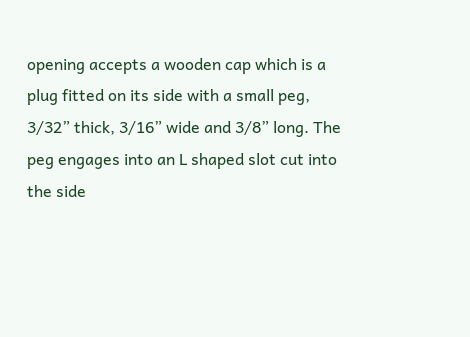opening accepts a wooden cap which is a plug fitted on its side with a small peg, 3/32” thick, 3/16” wide and 3/8” long. The peg engages into an L shaped slot cut into the side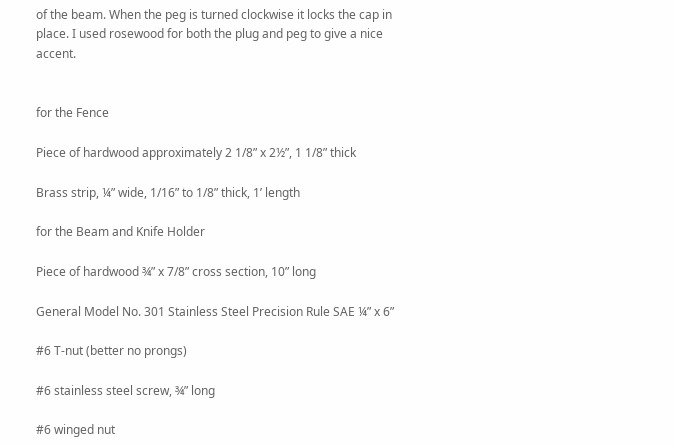of the beam. When the peg is turned clockwise it locks the cap in place. I used rosewood for both the plug and peg to give a nice accent.


for the Fence

Piece of hardwood approximately 2 1/8” x 2½”, 1 1/8” thick

Brass strip, ¼” wide, 1/16” to 1/8” thick, 1’ length

for the Beam and Knife Holder

Piece of hardwood ¾” x 7/8” cross section, 10” long

General Model No. 301 Stainless Steel Precision Rule SAE ¼” x 6”

#6 T-nut (better no prongs)

#6 stainless steel screw, ¾” long

#6 winged nut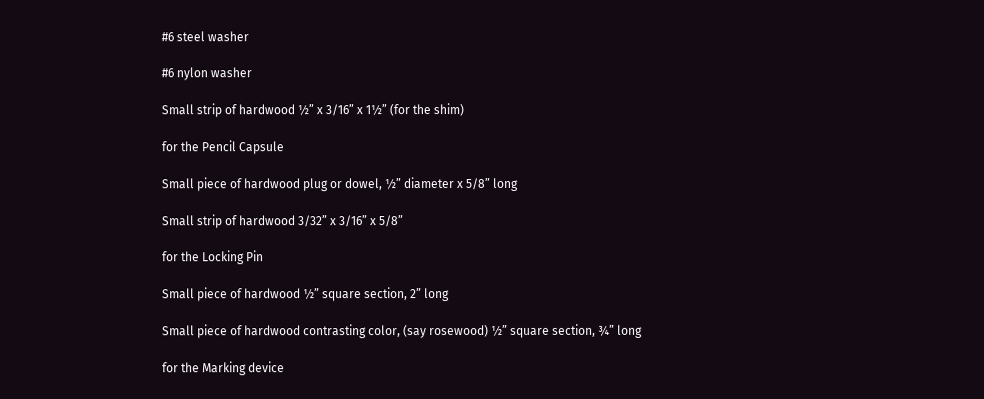#6 steel washer

#6 nylon washer

Small strip of hardwood ½” x 3/16” x 1½” (for the shim)

for the Pencil Capsule

Small piece of hardwood plug or dowel, ½” diameter x 5/8” long

Small strip of hardwood 3/32” x 3/16” x 5/8”

for the Locking Pin

Small piece of hardwood ½” square section, 2” long

Small piece of hardwood contrasting color, (say rosewood) ½” square section, ¾” long

for the Marking device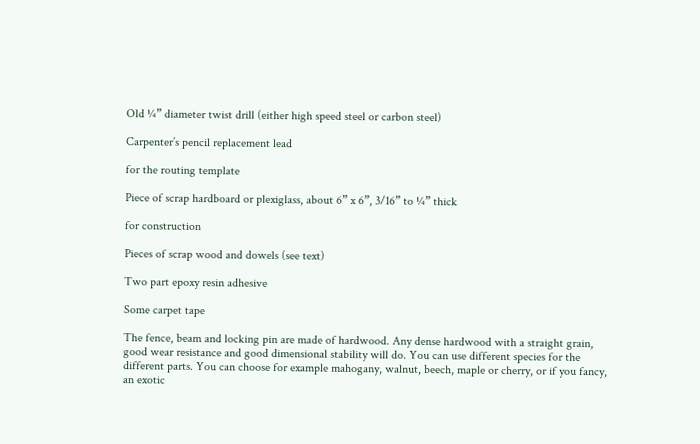Old ¼” diameter twist drill (either high speed steel or carbon steel)

Carpenter’s pencil replacement lead

for the routing template

Piece of scrap hardboard or plexiglass, about 6” x 6”, 3/16” to ¼” thick

for construction

Pieces of scrap wood and dowels (see text)

Two part epoxy resin adhesive

Some carpet tape

The fence, beam and locking pin are made of hardwood. Any dense hardwood with a straight grain, good wear resistance and good dimensional stability will do. You can use different species for the different parts. You can choose for example mahogany, walnut, beech, maple or cherry, or if you fancy, an exotic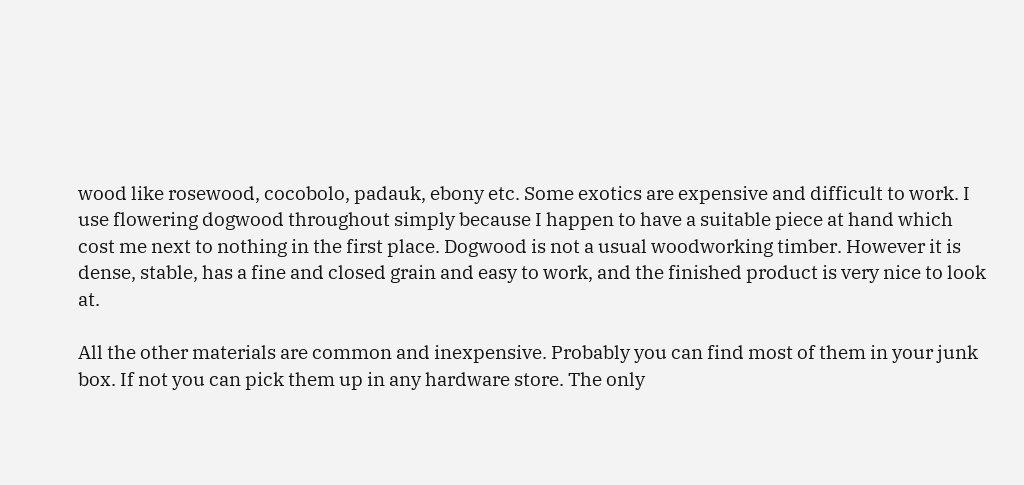wood like rosewood, cocobolo, padauk, ebony etc. Some exotics are expensive and difficult to work. I use flowering dogwood throughout simply because I happen to have a suitable piece at hand which cost me next to nothing in the first place. Dogwood is not a usual woodworking timber. However it is dense, stable, has a fine and closed grain and easy to work, and the finished product is very nice to look at.

All the other materials are common and inexpensive. Probably you can find most of them in your junk box. If not you can pick them up in any hardware store. The only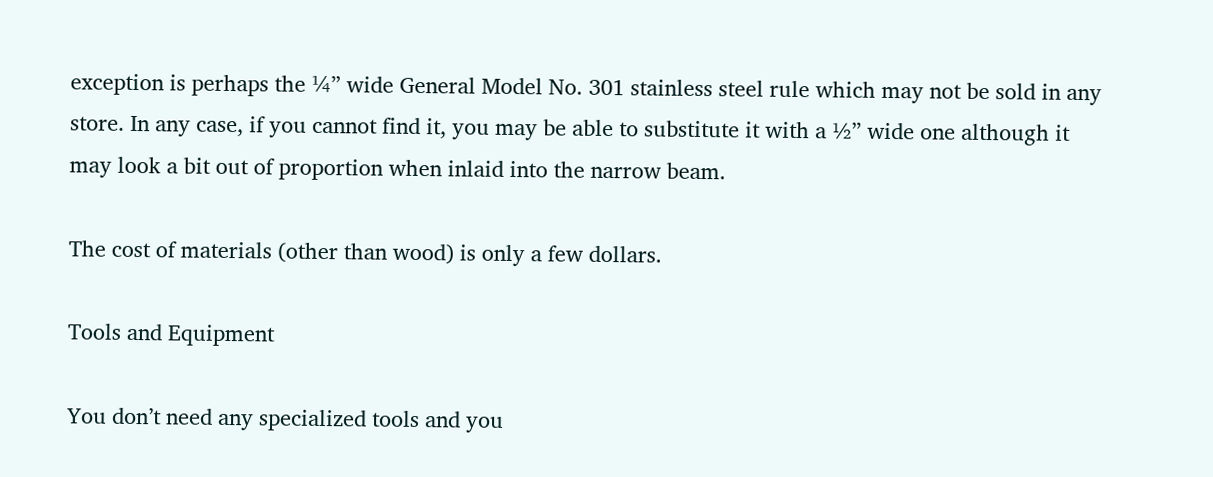exception is perhaps the ¼” wide General Model No. 301 stainless steel rule which may not be sold in any store. In any case, if you cannot find it, you may be able to substitute it with a ½” wide one although it may look a bit out of proportion when inlaid into the narrow beam.

The cost of materials (other than wood) is only a few dollars.

Tools and Equipment

You don’t need any specialized tools and you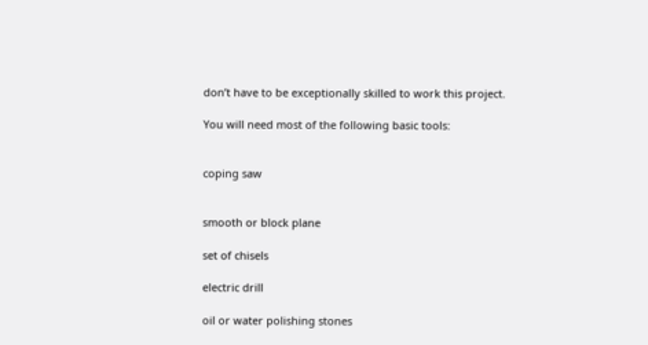don’t have to be exceptionally skilled to work this project.

You will need most of the following basic tools:


coping saw


smooth or block plane

set of chisels

electric drill

oil or water polishing stones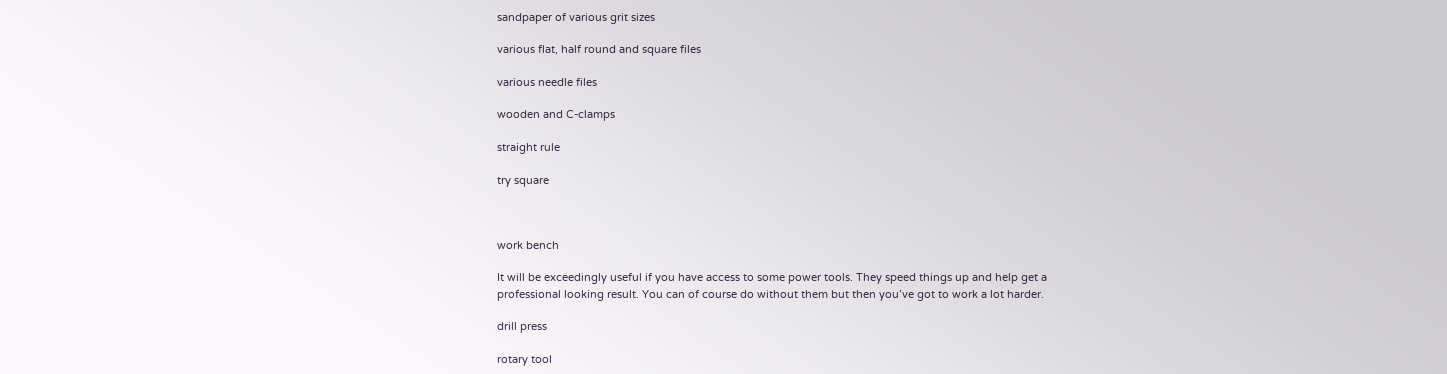sandpaper of various grit sizes

various flat, half round and square files

various needle files

wooden and C-clamps

straight rule

try square



work bench

It will be exceedingly useful if you have access to some power tools. They speed things up and help get a professional looking result. You can of course do without them but then you’ve got to work a lot harder.

drill press

rotary tool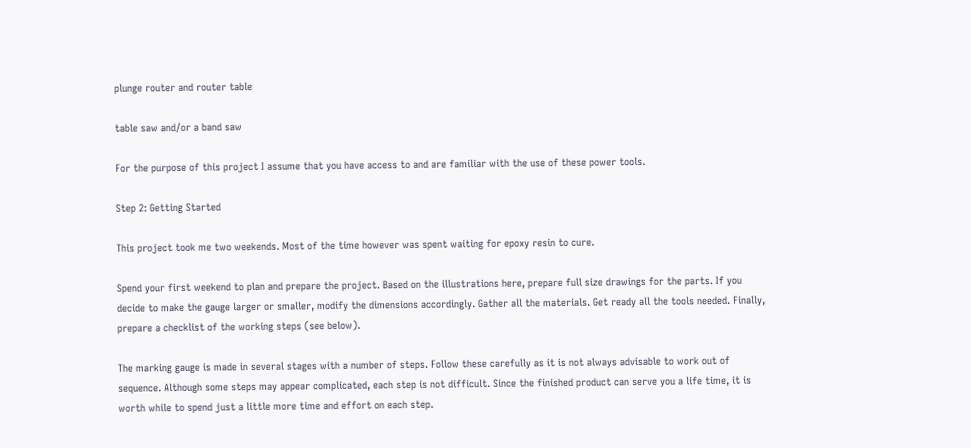plunge router and router table

table saw and/or a band saw

For the purpose of this project I assume that you have access to and are familiar with the use of these power tools.

Step 2: Getting Started

This project took me two weekends. Most of the time however was spent waiting for epoxy resin to cure.

Spend your first weekend to plan and prepare the project. Based on the illustrations here, prepare full size drawings for the parts. If you decide to make the gauge larger or smaller, modify the dimensions accordingly. Gather all the materials. Get ready all the tools needed. Finally, prepare a checklist of the working steps (see below).

The marking gauge is made in several stages with a number of steps. Follow these carefully as it is not always advisable to work out of sequence. Although some steps may appear complicated, each step is not difficult. Since the finished product can serve you a life time, it is worth while to spend just a little more time and effort on each step.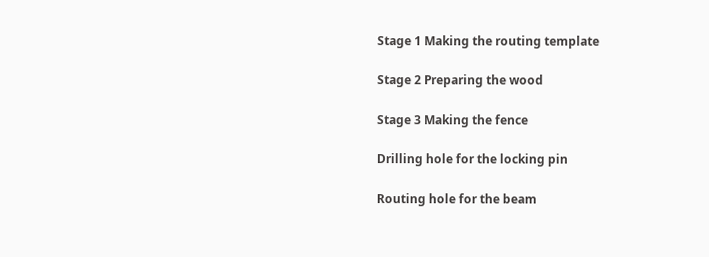Stage 1 Making the routing template

Stage 2 Preparing the wood

Stage 3 Making the fence

Drilling hole for the locking pin

Routing hole for the beam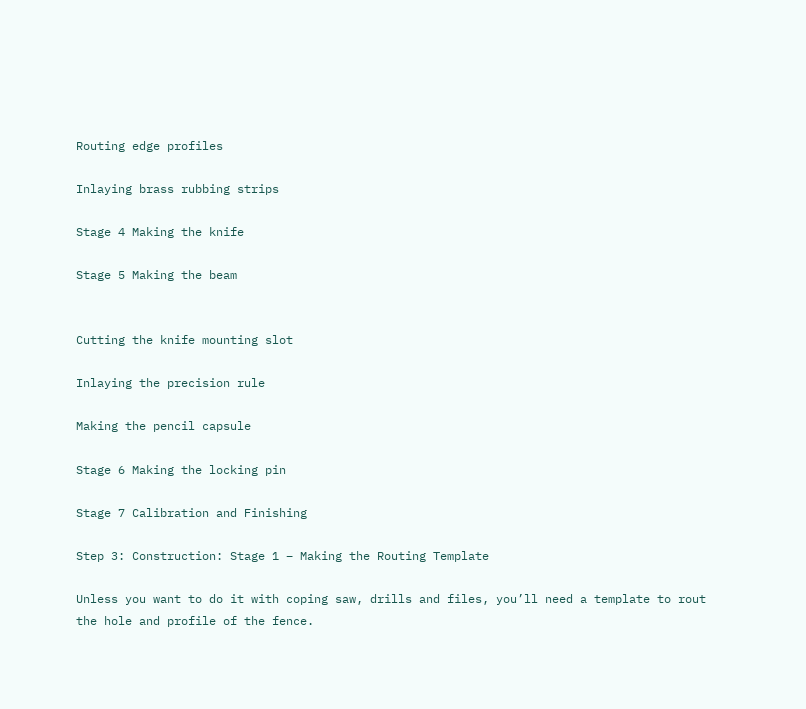Routing edge profiles

Inlaying brass rubbing strips

Stage 4 Making the knife

Stage 5 Making the beam


Cutting the knife mounting slot

Inlaying the precision rule

Making the pencil capsule

Stage 6 Making the locking pin

Stage 7 Calibration and Finishing

Step 3: Construction: Stage 1 – Making the Routing Template

Unless you want to do it with coping saw, drills and files, you’ll need a template to rout the hole and profile of the fence.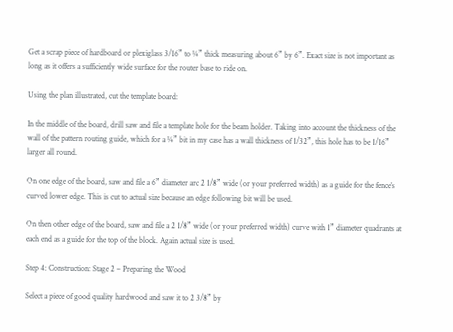Get a scrap piece of hardboard or plexiglass 3/16” to ¼” thick measuring about 6” by 6”. Exact size is not important as long as it offers a sufficiently wide surface for the router base to ride on.

Using the plan illustrated, cut the template board:

In the middle of the board, drill saw and file a template hole for the beam holder. Taking into account the thickness of the wall of the pattern routing guide, which for a ¼” bit in my case has a wall thickness of 1/32”, this hole has to be 1/16” larger all round.

On one edge of the board, saw and file a 6” diameter arc 2 1/8” wide (or your preferred width) as a guide for the fence’s curved lower edge. This is cut to actual size because an edge following bit will be used.

On then other edge of the board, saw and file a 2 1/8” wide (or your preferred width) curve with 1” diameter quadrants at each end as a guide for the top of the block. Again actual size is used.

Step 4: Construction: Stage 2 – Preparing the Wood

Select a piece of good quality hardwood and saw it to 2 3/8” by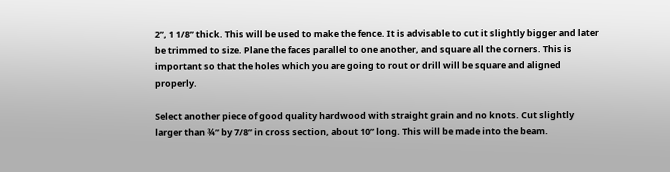2”, 1 1/8” thick. This will be used to make the fence. It is advisable to cut it slightly bigger and later be trimmed to size. Plane the faces parallel to one another, and square all the corners. This is important so that the holes which you are going to rout or drill will be square and aligned properly.

Select another piece of good quality hardwood with straight grain and no knots. Cut slightly larger than ¾” by 7/8” in cross section, about 10” long. This will be made into the beam.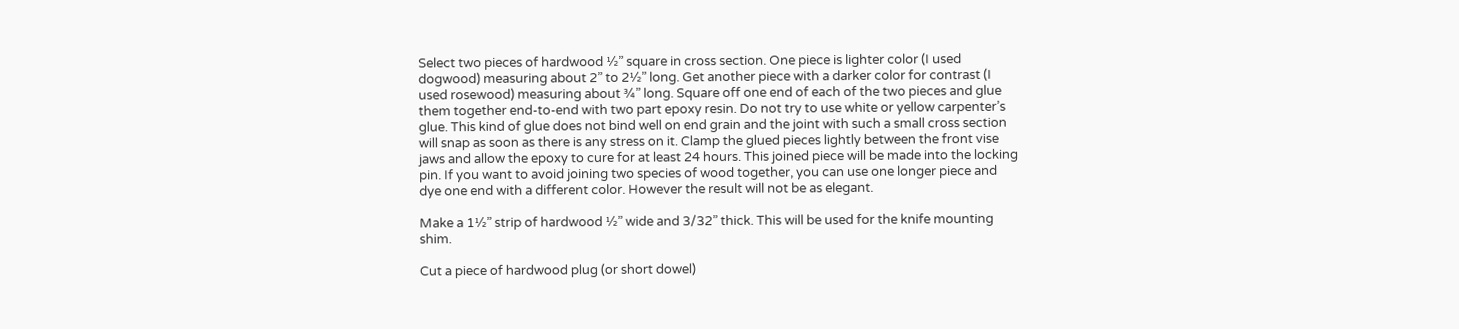Select two pieces of hardwood ½” square in cross section. One piece is lighter color (I used dogwood) measuring about 2” to 2½” long. Get another piece with a darker color for contrast (I used rosewood) measuring about ¾” long. Square off one end of each of the two pieces and glue them together end-to-end with two part epoxy resin. Do not try to use white or yellow carpenter’s glue. This kind of glue does not bind well on end grain and the joint with such a small cross section will snap as soon as there is any stress on it. Clamp the glued pieces lightly between the front vise jaws and allow the epoxy to cure for at least 24 hours. This joined piece will be made into the locking pin. If you want to avoid joining two species of wood together, you can use one longer piece and dye one end with a different color. However the result will not be as elegant.

Make a 1½” strip of hardwood ½” wide and 3/32” thick. This will be used for the knife mounting shim.

Cut a piece of hardwood plug (or short dowel)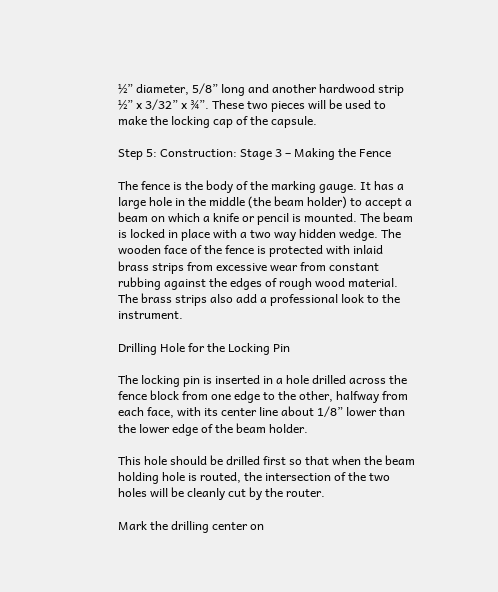½” diameter, 5/8” long and another hardwood strip ½” x 3/32” x ¾”. These two pieces will be used to make the locking cap of the capsule.

Step 5: Construction: Stage 3 – Making the Fence

The fence is the body of the marking gauge. It has a large hole in the middle (the beam holder) to accept a beam on which a knife or pencil is mounted. The beam is locked in place with a two way hidden wedge. The wooden face of the fence is protected with inlaid brass strips from excessive wear from constant rubbing against the edges of rough wood material. The brass strips also add a professional look to the instrument.

Drilling Hole for the Locking Pin

The locking pin is inserted in a hole drilled across the fence block from one edge to the other, halfway from each face, with its center line about 1/8” lower than the lower edge of the beam holder.

This hole should be drilled first so that when the beam holding hole is routed, the intersection of the two holes will be cleanly cut by the router.

Mark the drilling center on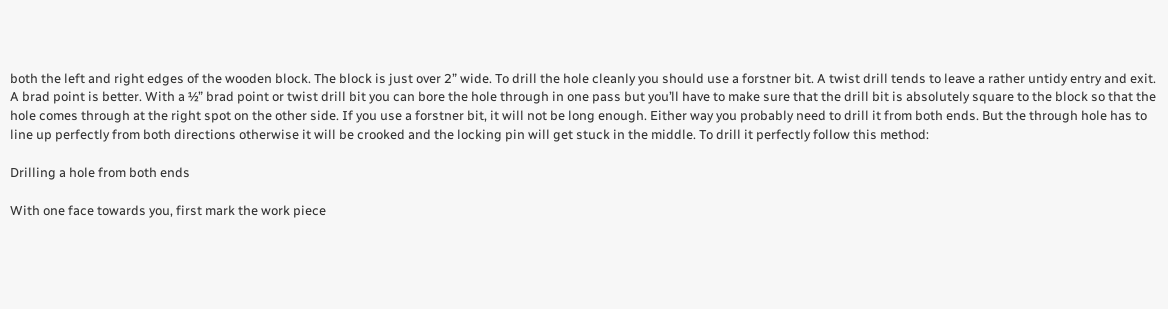both the left and right edges of the wooden block. The block is just over 2” wide. To drill the hole cleanly you should use a forstner bit. A twist drill tends to leave a rather untidy entry and exit. A brad point is better. With a ½” brad point or twist drill bit you can bore the hole through in one pass but you’ll have to make sure that the drill bit is absolutely square to the block so that the hole comes through at the right spot on the other side. If you use a forstner bit, it will not be long enough. Either way you probably need to drill it from both ends. But the through hole has to line up perfectly from both directions otherwise it will be crooked and the locking pin will get stuck in the middle. To drill it perfectly follow this method:

Drilling a hole from both ends

With one face towards you, first mark the work piece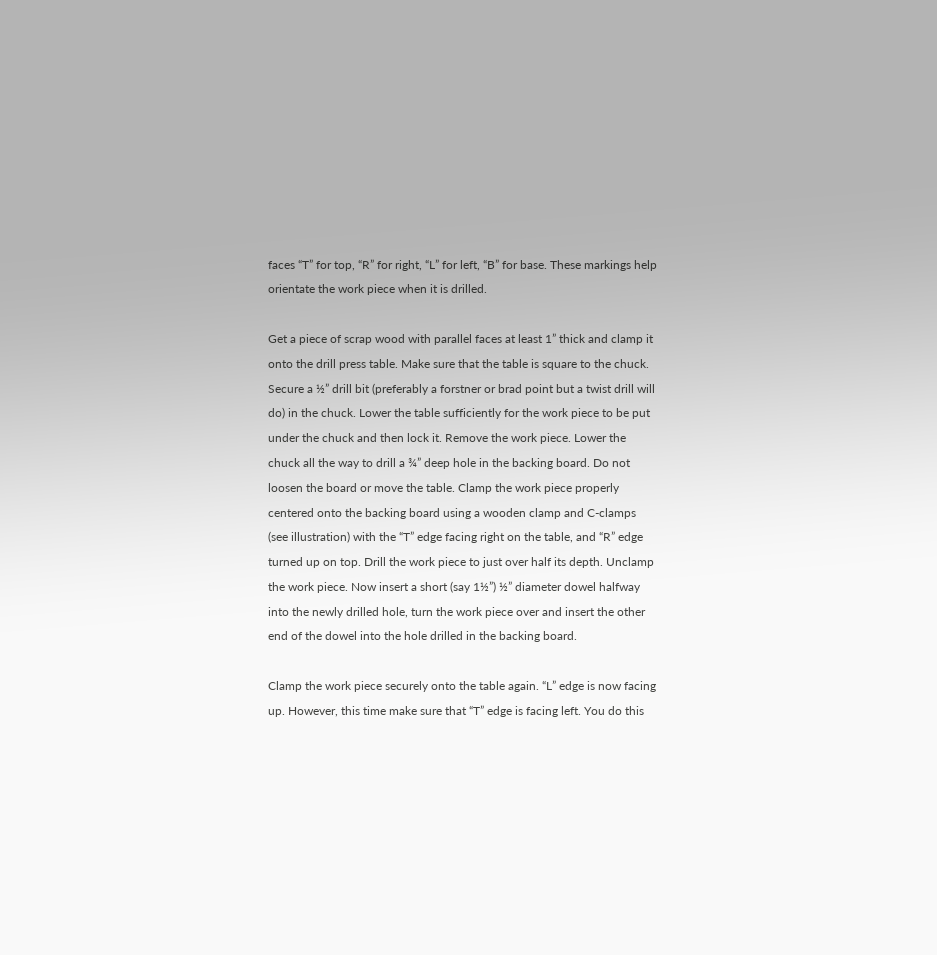faces “T” for top, “R” for right, “L” for left, “B” for base. These markings help orientate the work piece when it is drilled.

Get a piece of scrap wood with parallel faces at least 1” thick and clamp it onto the drill press table. Make sure that the table is square to the chuck. Secure a ½” drill bit (preferably a forstner or brad point but a twist drill will do) in the chuck. Lower the table sufficiently for the work piece to be put under the chuck and then lock it. Remove the work piece. Lower the chuck all the way to drill a ¾” deep hole in the backing board. Do not loosen the board or move the table. Clamp the work piece properly centered onto the backing board using a wooden clamp and C-clamps (see illustration) with the “T” edge facing right on the table, and “R” edge turned up on top. Drill the work piece to just over half its depth. Unclamp the work piece. Now insert a short (say 1½”) ½” diameter dowel halfway into the newly drilled hole, turn the work piece over and insert the other end of the dowel into the hole drilled in the backing board.

Clamp the work piece securely onto the table again. “L” edge is now facing up. However, this time make sure that “T” edge is facing left. You do this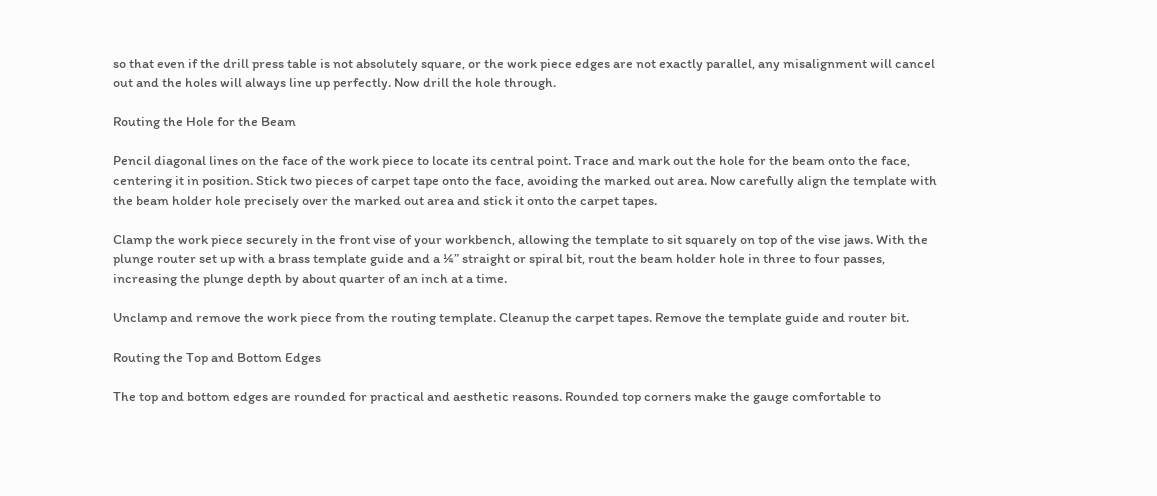so that even if the drill press table is not absolutely square, or the work piece edges are not exactly parallel, any misalignment will cancel out and the holes will always line up perfectly. Now drill the hole through.

Routing the Hole for the Beam

Pencil diagonal lines on the face of the work piece to locate its central point. Trace and mark out the hole for the beam onto the face, centering it in position. Stick two pieces of carpet tape onto the face, avoiding the marked out area. Now carefully align the template with the beam holder hole precisely over the marked out area and stick it onto the carpet tapes.

Clamp the work piece securely in the front vise of your workbench, allowing the template to sit squarely on top of the vise jaws. With the plunge router set up with a brass template guide and a ¼” straight or spiral bit, rout the beam holder hole in three to four passes, increasing the plunge depth by about quarter of an inch at a time.

Unclamp and remove the work piece from the routing template. Cleanup the carpet tapes. Remove the template guide and router bit.

Routing the Top and Bottom Edges

The top and bottom edges are rounded for practical and aesthetic reasons. Rounded top corners make the gauge comfortable to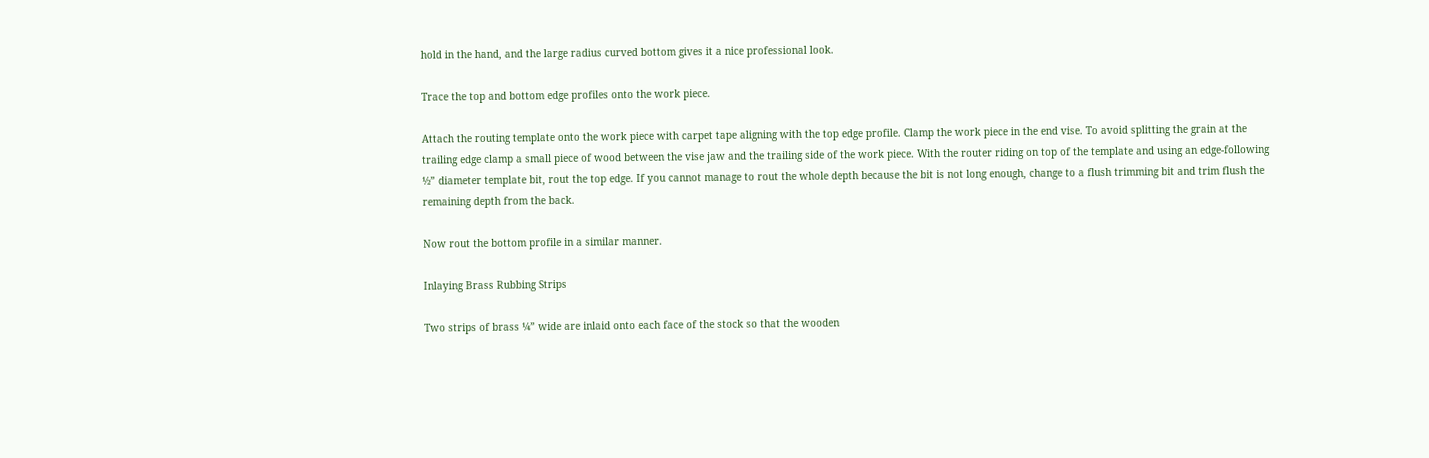hold in the hand, and the large radius curved bottom gives it a nice professional look.

Trace the top and bottom edge profiles onto the work piece.

Attach the routing template onto the work piece with carpet tape aligning with the top edge profile. Clamp the work piece in the end vise. To avoid splitting the grain at the trailing edge clamp a small piece of wood between the vise jaw and the trailing side of the work piece. With the router riding on top of the template and using an edge-following ½” diameter template bit, rout the top edge. If you cannot manage to rout the whole depth because the bit is not long enough, change to a flush trimming bit and trim flush the remaining depth from the back.

Now rout the bottom profile in a similar manner.

Inlaying Brass Rubbing Strips

Two strips of brass ¼” wide are inlaid onto each face of the stock so that the wooden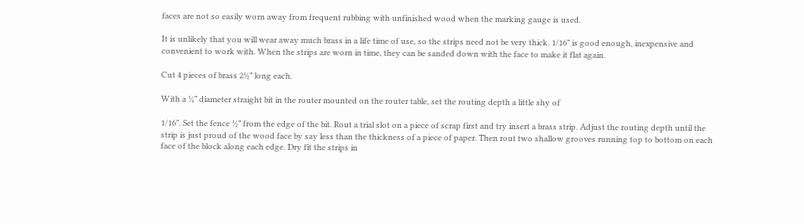faces are not so easily worn away from frequent rubbing with unfinished wood when the marking gauge is used.

It is unlikely that you will wear away much brass in a life time of use, so the strips need not be very thick. 1/16” is good enough, inexpensive and convenient to work with. When the strips are worn in time, they can be sanded down with the face to make it flat again.

Cut 4 pieces of brass 2½” long each.

With a ¼” diameter straight bit in the router mounted on the router table, set the routing depth a little shy of

1/16”. Set the fence ½” from the edge of the bit. Rout a trial slot on a piece of scrap first and try insert a brass strip. Adjust the routing depth until the strip is just proud of the wood face by say less than the thickness of a piece of paper. Then rout two shallow grooves running top to bottom on each face of the block along each edge. Dry fit the strips in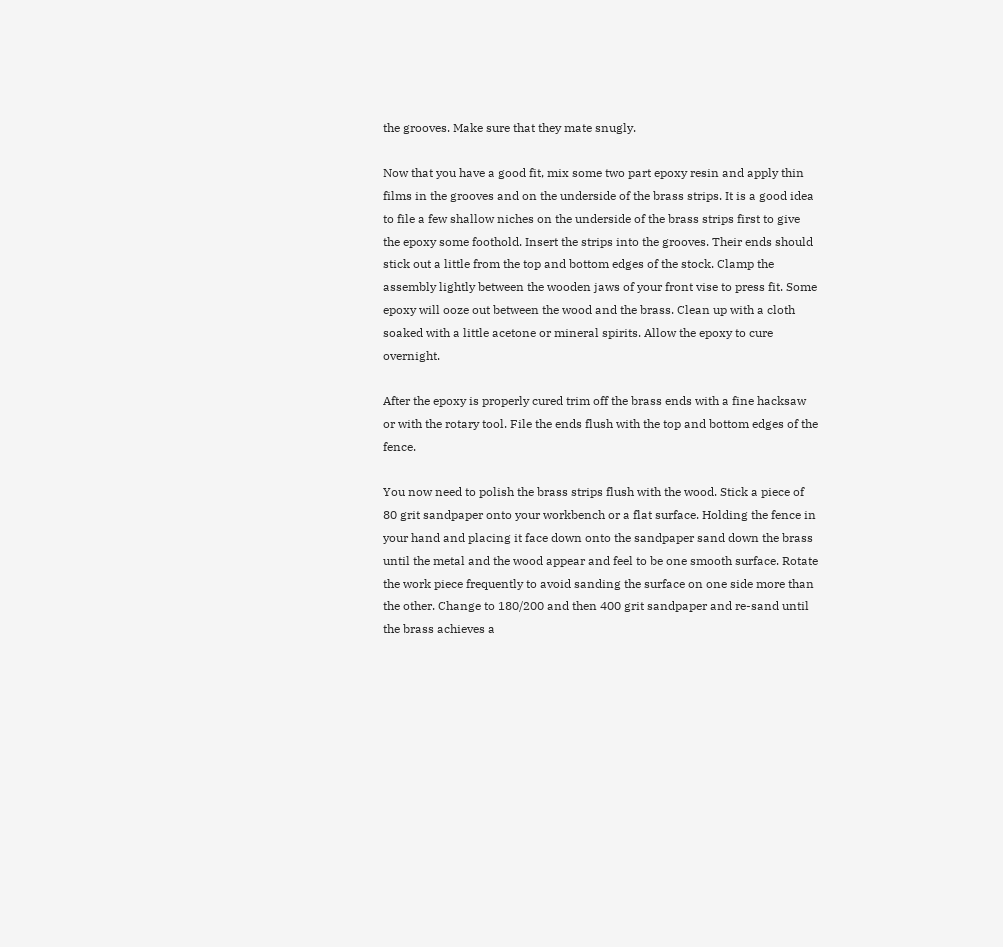the grooves. Make sure that they mate snugly.

Now that you have a good fit, mix some two part epoxy resin and apply thin films in the grooves and on the underside of the brass strips. It is a good idea to file a few shallow niches on the underside of the brass strips first to give the epoxy some foothold. Insert the strips into the grooves. Their ends should stick out a little from the top and bottom edges of the stock. Clamp the assembly lightly between the wooden jaws of your front vise to press fit. Some epoxy will ooze out between the wood and the brass. Clean up with a cloth soaked with a little acetone or mineral spirits. Allow the epoxy to cure overnight.

After the epoxy is properly cured trim off the brass ends with a fine hacksaw or with the rotary tool. File the ends flush with the top and bottom edges of the fence.

You now need to polish the brass strips flush with the wood. Stick a piece of 80 grit sandpaper onto your workbench or a flat surface. Holding the fence in your hand and placing it face down onto the sandpaper sand down the brass until the metal and the wood appear and feel to be one smooth surface. Rotate the work piece frequently to avoid sanding the surface on one side more than the other. Change to 180/200 and then 400 grit sandpaper and re-sand until the brass achieves a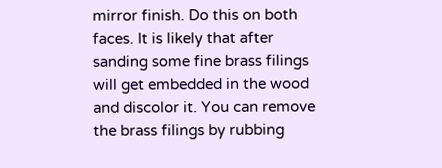mirror finish. Do this on both faces. It is likely that after sanding some fine brass filings will get embedded in the wood and discolor it. You can remove the brass filings by rubbing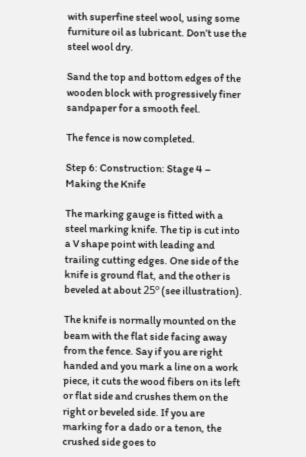with superfine steel wool, using some furniture oil as lubricant. Don’t use the steel wool dry.

Sand the top and bottom edges of the wooden block with progressively finer sandpaper for a smooth feel.

The fence is now completed.

Step 6: Construction: Stage 4 – Making the Knife

The marking gauge is fitted with a steel marking knife. The tip is cut into a V shape point with leading and trailing cutting edges. One side of the knife is ground flat, and the other is beveled at about 25º (see illustration).

The knife is normally mounted on the beam with the flat side facing away from the fence. Say if you are right handed and you mark a line on a work piece, it cuts the wood fibers on its left or flat side and crushes them on the right or beveled side. If you are marking for a dado or a tenon, the crushed side goes to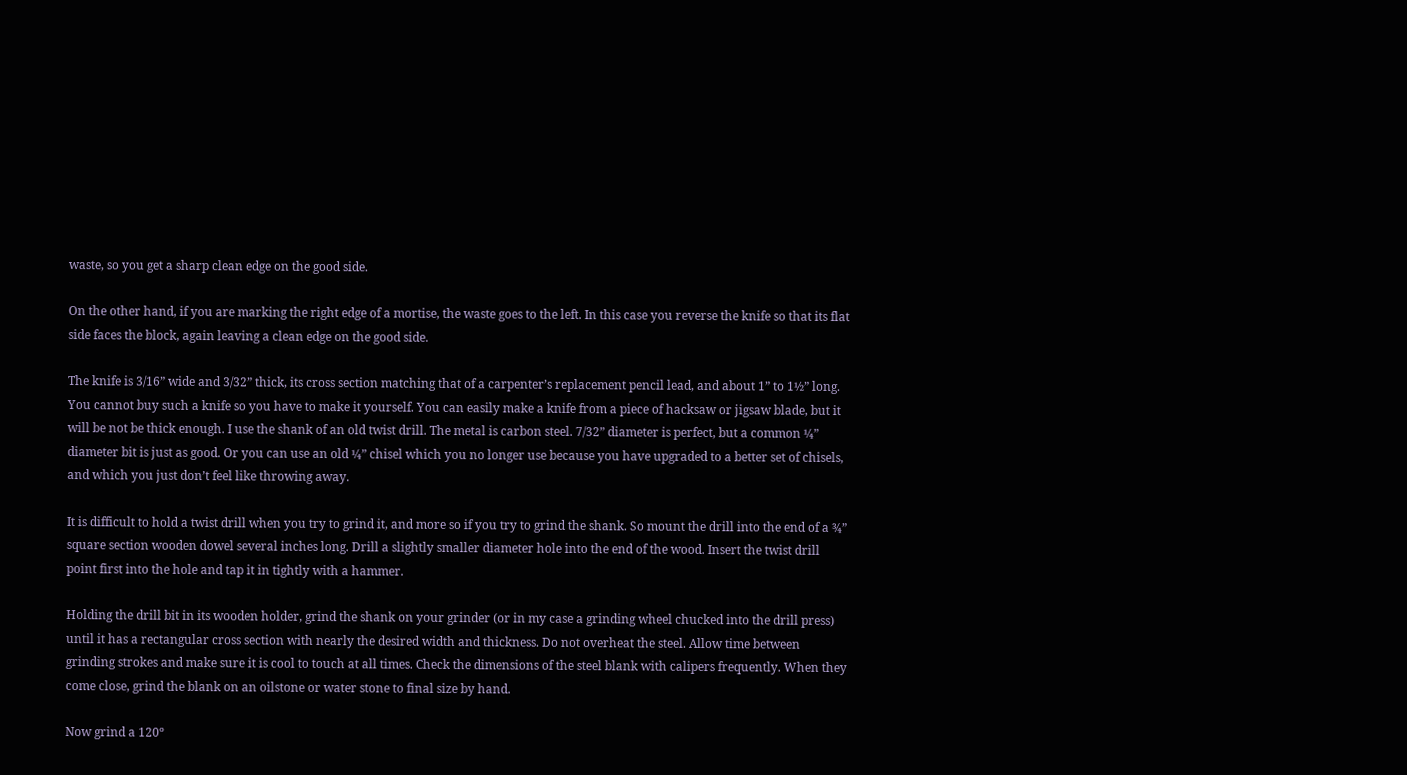waste, so you get a sharp clean edge on the good side.

On the other hand, if you are marking the right edge of a mortise, the waste goes to the left. In this case you reverse the knife so that its flat side faces the block, again leaving a clean edge on the good side.

The knife is 3/16” wide and 3/32” thick, its cross section matching that of a carpenter’s replacement pencil lead, and about 1” to 1½” long. You cannot buy such a knife so you have to make it yourself. You can easily make a knife from a piece of hacksaw or jigsaw blade, but it will be not be thick enough. I use the shank of an old twist drill. The metal is carbon steel. 7/32” diameter is perfect, but a common ¼” diameter bit is just as good. Or you can use an old ¼” chisel which you no longer use because you have upgraded to a better set of chisels, and which you just don’t feel like throwing away.

It is difficult to hold a twist drill when you try to grind it, and more so if you try to grind the shank. So mount the drill into the end of a ¾” square section wooden dowel several inches long. Drill a slightly smaller diameter hole into the end of the wood. Insert the twist drill point first into the hole and tap it in tightly with a hammer.

Holding the drill bit in its wooden holder, grind the shank on your grinder (or in my case a grinding wheel chucked into the drill press) until it has a rectangular cross section with nearly the desired width and thickness. Do not overheat the steel. Allow time between grinding strokes and make sure it is cool to touch at all times. Check the dimensions of the steel blank with calipers frequently. When they come close, grind the blank on an oilstone or water stone to final size by hand.

Now grind a 120º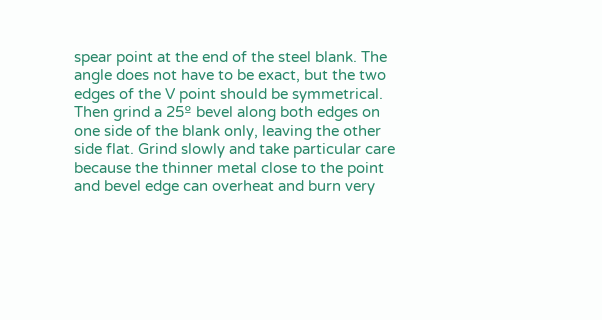spear point at the end of the steel blank. The angle does not have to be exact, but the two edges of the V point should be symmetrical. Then grind a 25º bevel along both edges on one side of the blank only, leaving the other side flat. Grind slowly and take particular care because the thinner metal close to the point and bevel edge can overheat and burn very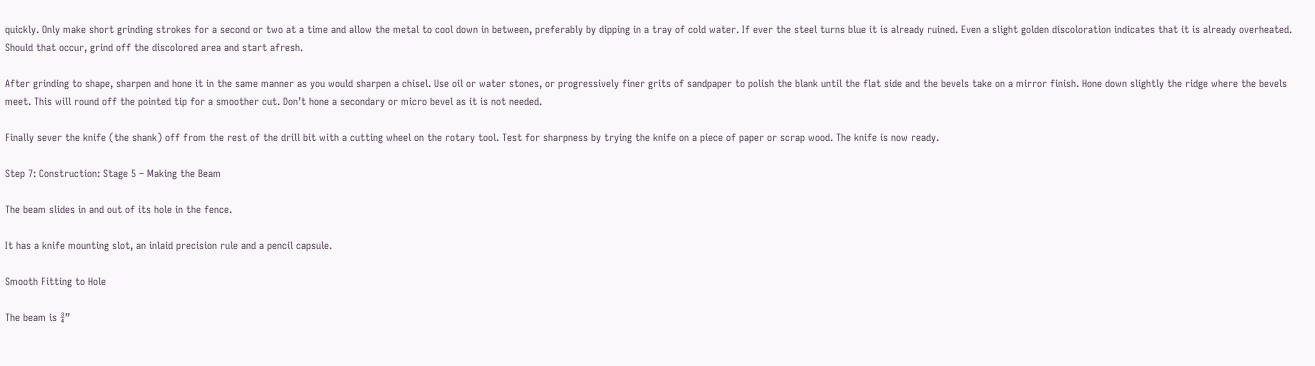quickly. Only make short grinding strokes for a second or two at a time and allow the metal to cool down in between, preferably by dipping in a tray of cold water. If ever the steel turns blue it is already ruined. Even a slight golden discoloration indicates that it is already overheated. Should that occur, grind off the discolored area and start afresh.

After grinding to shape, sharpen and hone it in the same manner as you would sharpen a chisel. Use oil or water stones, or progressively finer grits of sandpaper to polish the blank until the flat side and the bevels take on a mirror finish. Hone down slightly the ridge where the bevels meet. This will round off the pointed tip for a smoother cut. Don’t hone a secondary or micro bevel as it is not needed.

Finally sever the knife (the shank) off from the rest of the drill bit with a cutting wheel on the rotary tool. Test for sharpness by trying the knife on a piece of paper or scrap wood. The knife is now ready.

Step 7: Construction: Stage 5 – Making the Beam

The beam slides in and out of its hole in the fence.

It has a knife mounting slot, an inlaid precision rule and a pencil capsule.

Smooth Fitting to Hole

The beam is ¾”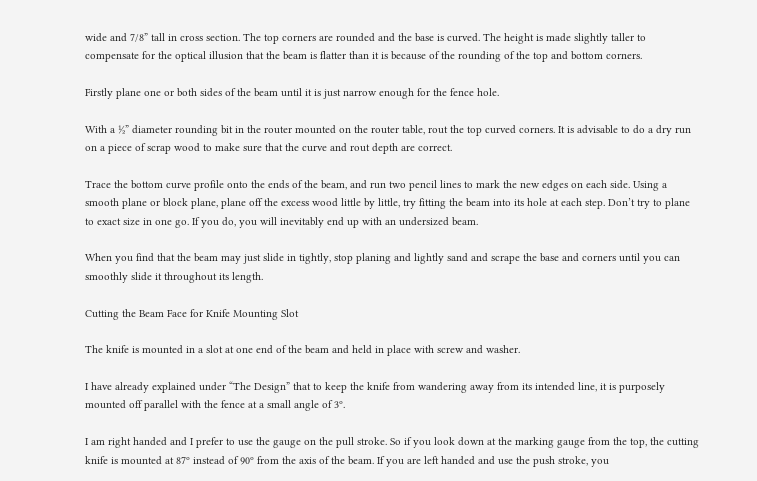wide and 7/8” tall in cross section. The top corners are rounded and the base is curved. The height is made slightly taller to compensate for the optical illusion that the beam is flatter than it is because of the rounding of the top and bottom corners.

Firstly plane one or both sides of the beam until it is just narrow enough for the fence hole.

With a ½” diameter rounding bit in the router mounted on the router table, rout the top curved corners. It is advisable to do a dry run on a piece of scrap wood to make sure that the curve and rout depth are correct.

Trace the bottom curve profile onto the ends of the beam, and run two pencil lines to mark the new edges on each side. Using a smooth plane or block plane, plane off the excess wood little by little, try fitting the beam into its hole at each step. Don’t try to plane to exact size in one go. If you do, you will inevitably end up with an undersized beam.

When you find that the beam may just slide in tightly, stop planing and lightly sand and scrape the base and corners until you can smoothly slide it throughout its length.

Cutting the Beam Face for Knife Mounting Slot

The knife is mounted in a slot at one end of the beam and held in place with screw and washer.

I have already explained under “The Design” that to keep the knife from wandering away from its intended line, it is purposely mounted off parallel with the fence at a small angle of 3º.

I am right handed and I prefer to use the gauge on the pull stroke. So if you look down at the marking gauge from the top, the cutting knife is mounted at 87º instead of 90º from the axis of the beam. If you are left handed and use the push stroke, you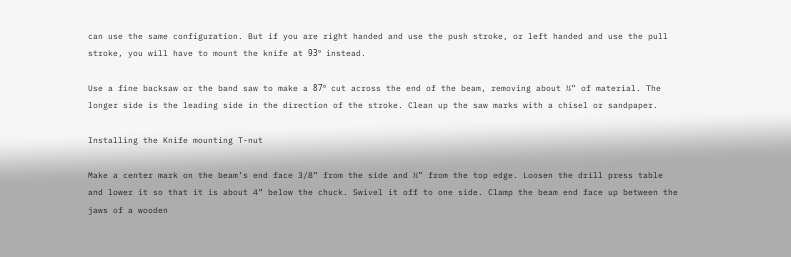can use the same configuration. But if you are right handed and use the push stroke, or left handed and use the pull stroke, you will have to mount the knife at 93º instead.

Use a fine backsaw or the band saw to make a 87º cut across the end of the beam, removing about ¼” of material. The longer side is the leading side in the direction of the stroke. Clean up the saw marks with a chisel or sandpaper.

Installing the Knife mounting T-nut

Make a center mark on the beam’s end face 3/8” from the side and ½” from the top edge. Loosen the drill press table and lower it so that it is about 4” below the chuck. Swivel it off to one side. Clamp the beam end face up between the jaws of a wooden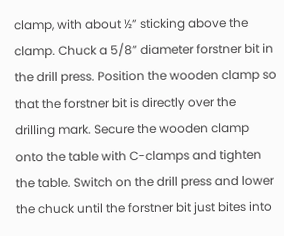clamp, with about ½” sticking above the clamp. Chuck a 5/8” diameter forstner bit in the drill press. Position the wooden clamp so that the forstner bit is directly over the drilling mark. Secure the wooden clamp onto the table with C-clamps and tighten the table. Switch on the drill press and lower the chuck until the forstner bit just bites into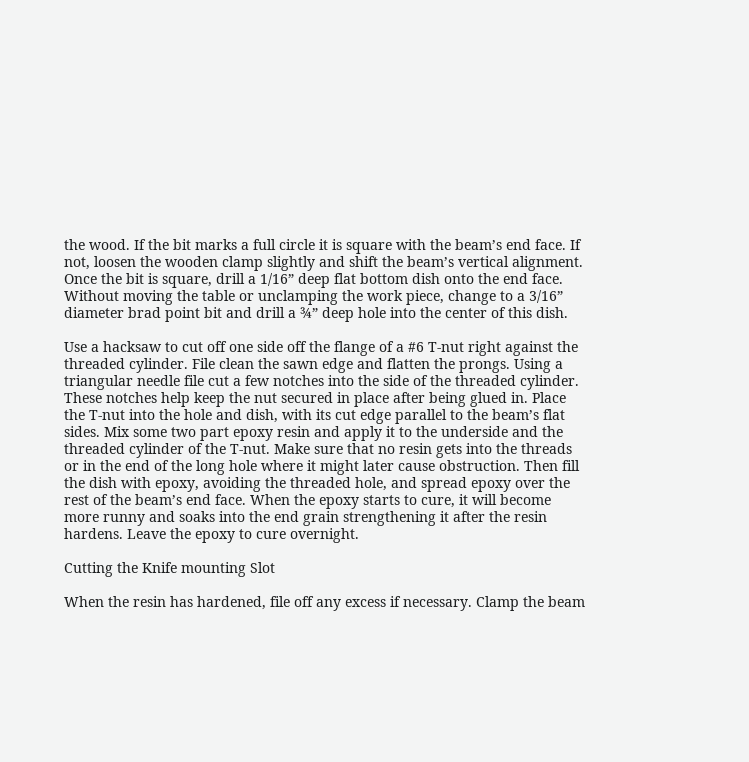the wood. If the bit marks a full circle it is square with the beam’s end face. If not, loosen the wooden clamp slightly and shift the beam’s vertical alignment. Once the bit is square, drill a 1/16” deep flat bottom dish onto the end face. Without moving the table or unclamping the work piece, change to a 3/16” diameter brad point bit and drill a ¾” deep hole into the center of this dish.

Use a hacksaw to cut off one side off the flange of a #6 T-nut right against the threaded cylinder. File clean the sawn edge and flatten the prongs. Using a triangular needle file cut a few notches into the side of the threaded cylinder. These notches help keep the nut secured in place after being glued in. Place the T-nut into the hole and dish, with its cut edge parallel to the beam’s flat sides. Mix some two part epoxy resin and apply it to the underside and the threaded cylinder of the T-nut. Make sure that no resin gets into the threads or in the end of the long hole where it might later cause obstruction. Then fill the dish with epoxy, avoiding the threaded hole, and spread epoxy over the rest of the beam’s end face. When the epoxy starts to cure, it will become more runny and soaks into the end grain strengthening it after the resin hardens. Leave the epoxy to cure overnight.

Cutting the Knife mounting Slot

When the resin has hardened, file off any excess if necessary. Clamp the beam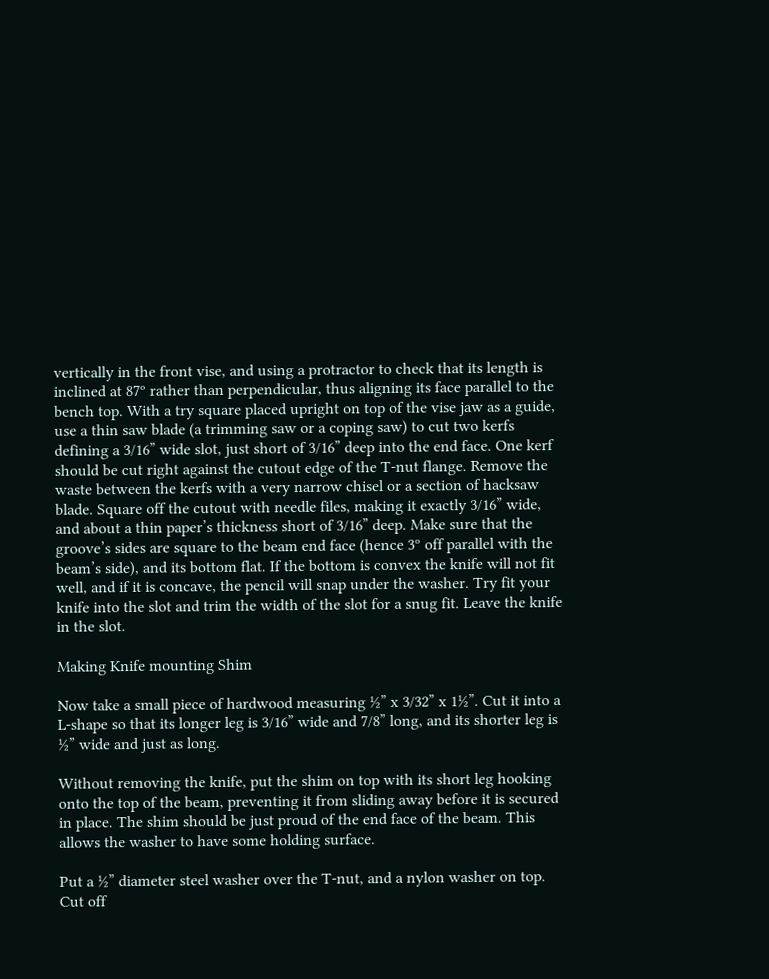vertically in the front vise, and using a protractor to check that its length is inclined at 87º rather than perpendicular, thus aligning its face parallel to the bench top. With a try square placed upright on top of the vise jaw as a guide, use a thin saw blade (a trimming saw or a coping saw) to cut two kerfs defining a 3/16” wide slot, just short of 3/16” deep into the end face. One kerf should be cut right against the cutout edge of the T-nut flange. Remove the waste between the kerfs with a very narrow chisel or a section of hacksaw blade. Square off the cutout with needle files, making it exactly 3/16” wide, and about a thin paper’s thickness short of 3/16” deep. Make sure that the groove’s sides are square to the beam end face (hence 3º off parallel with the beam’s side), and its bottom flat. If the bottom is convex the knife will not fit well, and if it is concave, the pencil will snap under the washer. Try fit your knife into the slot and trim the width of the slot for a snug fit. Leave the knife in the slot.

Making Knife mounting Shim

Now take a small piece of hardwood measuring ½” x 3/32” x 1½”. Cut it into a L-shape so that its longer leg is 3/16” wide and 7/8” long, and its shorter leg is ½” wide and just as long.

Without removing the knife, put the shim on top with its short leg hooking onto the top of the beam, preventing it from sliding away before it is secured in place. The shim should be just proud of the end face of the beam. This allows the washer to have some holding surface.

Put a ½” diameter steel washer over the T-nut, and a nylon washer on top. Cut off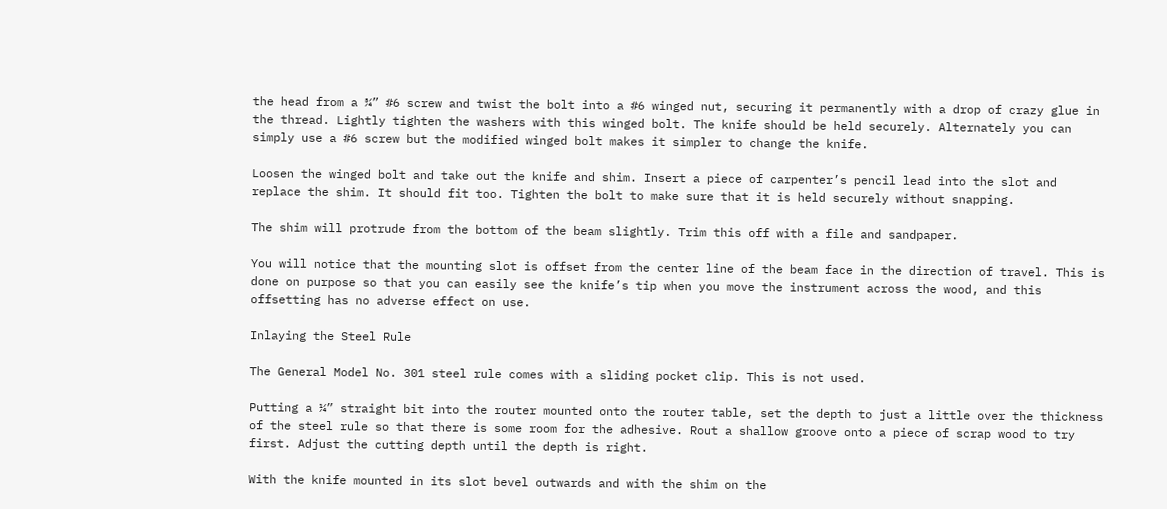the head from a ¾” #6 screw and twist the bolt into a #6 winged nut, securing it permanently with a drop of crazy glue in the thread. Lightly tighten the washers with this winged bolt. The knife should be held securely. Alternately you can simply use a #6 screw but the modified winged bolt makes it simpler to change the knife.

Loosen the winged bolt and take out the knife and shim. Insert a piece of carpenter’s pencil lead into the slot and replace the shim. It should fit too. Tighten the bolt to make sure that it is held securely without snapping.

The shim will protrude from the bottom of the beam slightly. Trim this off with a file and sandpaper.

You will notice that the mounting slot is offset from the center line of the beam face in the direction of travel. This is done on purpose so that you can easily see the knife’s tip when you move the instrument across the wood, and this offsetting has no adverse effect on use.

Inlaying the Steel Rule

The General Model No. 301 steel rule comes with a sliding pocket clip. This is not used.

Putting a ¼” straight bit into the router mounted onto the router table, set the depth to just a little over the thickness of the steel rule so that there is some room for the adhesive. Rout a shallow groove onto a piece of scrap wood to try first. Adjust the cutting depth until the depth is right.

With the knife mounted in its slot bevel outwards and with the shim on the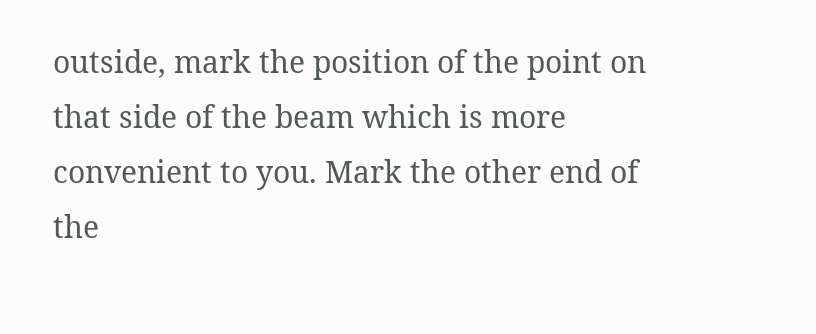outside, mark the position of the point on that side of the beam which is more convenient to you. Mark the other end of the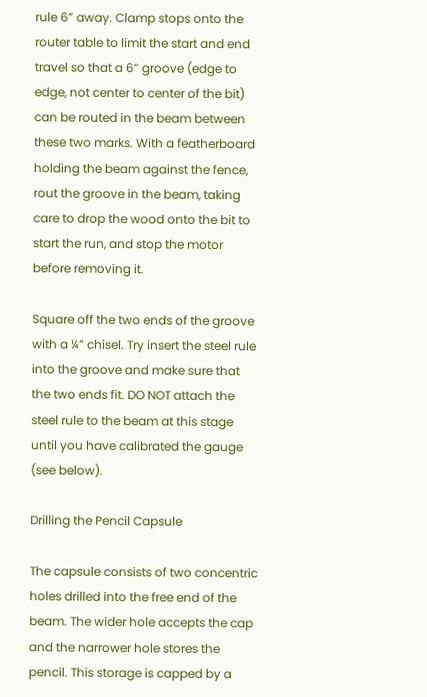rule 6” away. Clamp stops onto the router table to limit the start and end travel so that a 6” groove (edge to edge, not center to center of the bit) can be routed in the beam between these two marks. With a featherboard holding the beam against the fence, rout the groove in the beam, taking care to drop the wood onto the bit to start the run, and stop the motor before removing it.

Square off the two ends of the groove with a ¼” chisel. Try insert the steel rule into the groove and make sure that the two ends fit. DO NOT attach the steel rule to the beam at this stage until you have calibrated the gauge (see below).

Drilling the Pencil Capsule

The capsule consists of two concentric holes drilled into the free end of the beam. The wider hole accepts the cap and the narrower hole stores the pencil. This storage is capped by a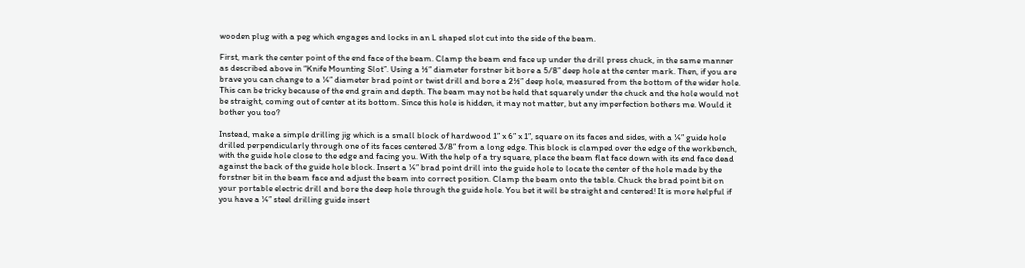wooden plug with a peg which engages and locks in an L shaped slot cut into the side of the beam.

First, mark the center point of the end face of the beam. Clamp the beam end face up under the drill press chuck, in the same manner as described above in “Knife Mounting Slot”. Using a ½” diameter forstner bit bore a 5/8” deep hole at the center mark. Then, if you are brave you can change to a ¼” diameter brad point or twist drill and bore a 2½” deep hole, measured from the bottom of the wider hole. This can be tricky because of the end grain and depth. The beam may not be held that squarely under the chuck and the hole would not be straight, coming out of center at its bottom. Since this hole is hidden, it may not matter, but any imperfection bothers me. Would it bother you too?

Instead, make a simple drilling jig which is a small block of hardwood 1” x 6” x 1”, square on its faces and sides, with a ¼” guide hole drilled perpendicularly through one of its faces centered 3/8” from a long edge. This block is clamped over the edge of the workbench, with the guide hole close to the edge and facing you. With the help of a try square, place the beam flat face down with its end face dead against the back of the guide hole block. Insert a ¼” brad point drill into the guide hole to locate the center of the hole made by the forstner bit in the beam face and adjust the beam into correct position. Clamp the beam onto the table. Chuck the brad point bit on your portable electric drill and bore the deep hole through the guide hole. You bet it will be straight and centered! It is more helpful if you have a ¼” steel drilling guide insert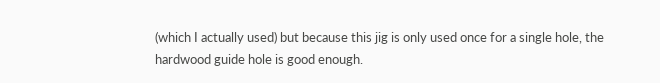(which I actually used) but because this jig is only used once for a single hole, the hardwood guide hole is good enough.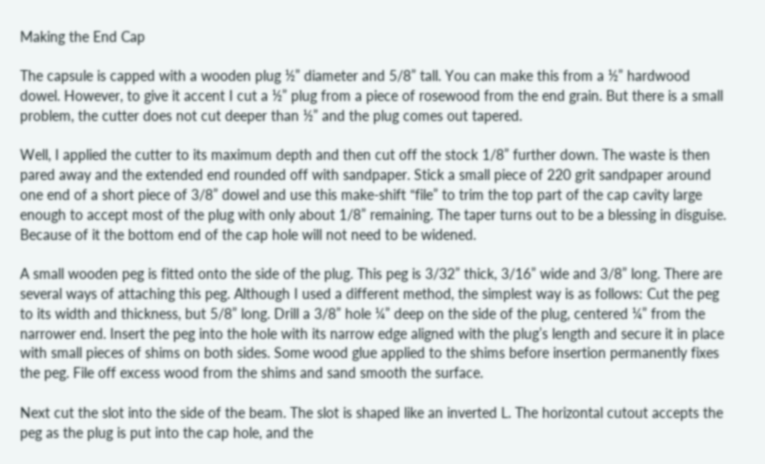Making the End Cap

The capsule is capped with a wooden plug ½” diameter and 5/8” tall. You can make this from a ½” hardwood dowel. However, to give it accent I cut a ½” plug from a piece of rosewood from the end grain. But there is a small problem, the cutter does not cut deeper than ½” and the plug comes out tapered.

Well, I applied the cutter to its maximum depth and then cut off the stock 1/8” further down. The waste is then pared away and the extended end rounded off with sandpaper. Stick a small piece of 220 grit sandpaper around one end of a short piece of 3/8” dowel and use this make-shift “file” to trim the top part of the cap cavity large enough to accept most of the plug with only about 1/8” remaining. The taper turns out to be a blessing in disguise. Because of it the bottom end of the cap hole will not need to be widened.

A small wooden peg is fitted onto the side of the plug. This peg is 3/32” thick, 3/16” wide and 3/8” long. There are several ways of attaching this peg. Although I used a different method, the simplest way is as follows: Cut the peg to its width and thickness, but 5/8” long. Drill a 3/8” hole ¼” deep on the side of the plug, centered ¼” from the narrower end. Insert the peg into the hole with its narrow edge aligned with the plug’s length and secure it in place with small pieces of shims on both sides. Some wood glue applied to the shims before insertion permanently fixes the peg. File off excess wood from the shims and sand smooth the surface.

Next cut the slot into the side of the beam. The slot is shaped like an inverted L. The horizontal cutout accepts the peg as the plug is put into the cap hole, and the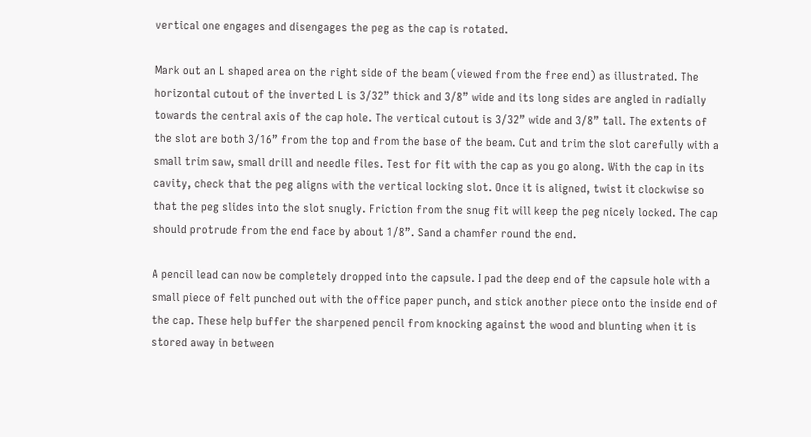vertical one engages and disengages the peg as the cap is rotated.

Mark out an L shaped area on the right side of the beam (viewed from the free end) as illustrated. The horizontal cutout of the inverted L is 3/32” thick and 3/8” wide and its long sides are angled in radially towards the central axis of the cap hole. The vertical cutout is 3/32” wide and 3/8” tall. The extents of the slot are both 3/16” from the top and from the base of the beam. Cut and trim the slot carefully with a small trim saw, small drill and needle files. Test for fit with the cap as you go along. With the cap in its cavity, check that the peg aligns with the vertical locking slot. Once it is aligned, twist it clockwise so that the peg slides into the slot snugly. Friction from the snug fit will keep the peg nicely locked. The cap should protrude from the end face by about 1/8”. Sand a chamfer round the end.

A pencil lead can now be completely dropped into the capsule. I pad the deep end of the capsule hole with a small piece of felt punched out with the office paper punch, and stick another piece onto the inside end of the cap. These help buffer the sharpened pencil from knocking against the wood and blunting when it is stored away in between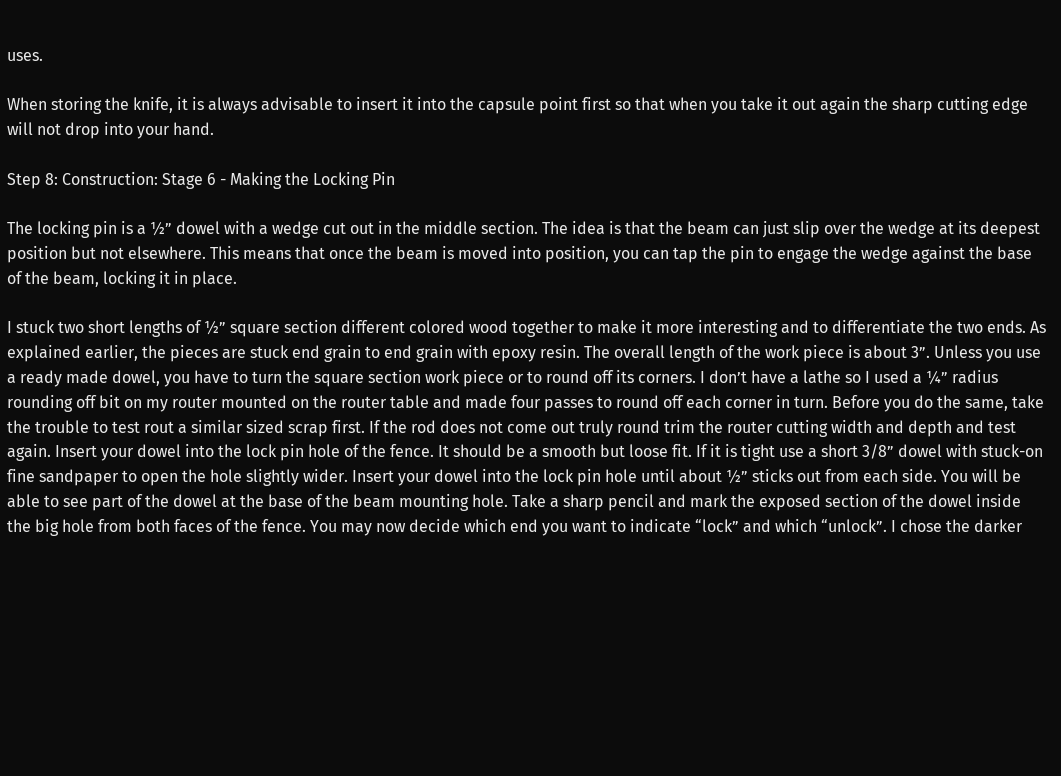uses.

When storing the knife, it is always advisable to insert it into the capsule point first so that when you take it out again the sharp cutting edge will not drop into your hand.

Step 8: Construction: Stage 6 - Making the Locking Pin

The locking pin is a ½” dowel with a wedge cut out in the middle section. The idea is that the beam can just slip over the wedge at its deepest position but not elsewhere. This means that once the beam is moved into position, you can tap the pin to engage the wedge against the base of the beam, locking it in place.

I stuck two short lengths of ½” square section different colored wood together to make it more interesting and to differentiate the two ends. As explained earlier, the pieces are stuck end grain to end grain with epoxy resin. The overall length of the work piece is about 3”. Unless you use a ready made dowel, you have to turn the square section work piece or to round off its corners. I don’t have a lathe so I used a ¼” radius rounding off bit on my router mounted on the router table and made four passes to round off each corner in turn. Before you do the same, take the trouble to test rout a similar sized scrap first. If the rod does not come out truly round trim the router cutting width and depth and test again. Insert your dowel into the lock pin hole of the fence. It should be a smooth but loose fit. If it is tight use a short 3/8” dowel with stuck-on fine sandpaper to open the hole slightly wider. Insert your dowel into the lock pin hole until about ½” sticks out from each side. You will be able to see part of the dowel at the base of the beam mounting hole. Take a sharp pencil and mark the exposed section of the dowel inside the big hole from both faces of the fence. You may now decide which end you want to indicate “lock” and which “unlock”. I chose the darker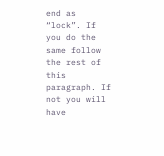end as “lock”. If you do the same follow the rest of this paragraph. If not you will have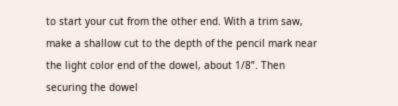to start your cut from the other end. With a trim saw, make a shallow cut to the depth of the pencil mark near the light color end of the dowel, about 1/8”. Then securing the dowel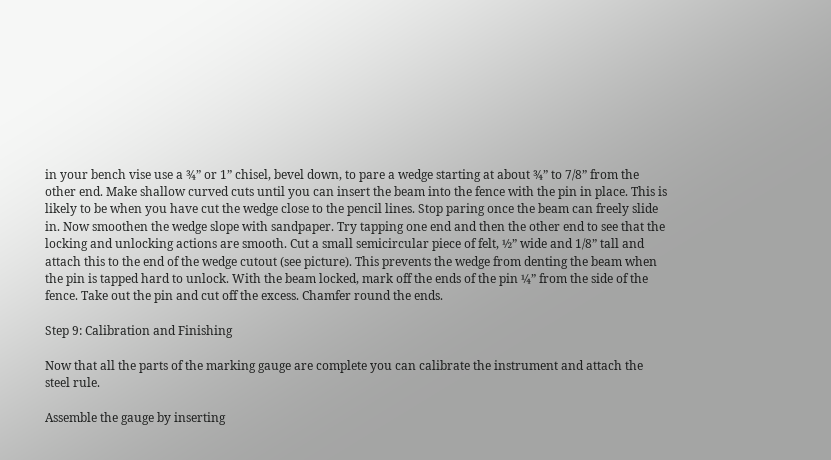in your bench vise use a ¾” or 1” chisel, bevel down, to pare a wedge starting at about ¾” to 7/8” from the other end. Make shallow curved cuts until you can insert the beam into the fence with the pin in place. This is likely to be when you have cut the wedge close to the pencil lines. Stop paring once the beam can freely slide in. Now smoothen the wedge slope with sandpaper. Try tapping one end and then the other end to see that the locking and unlocking actions are smooth. Cut a small semicircular piece of felt, ½” wide and 1/8” tall and attach this to the end of the wedge cutout (see picture). This prevents the wedge from denting the beam when the pin is tapped hard to unlock. With the beam locked, mark off the ends of the pin ¼” from the side of the fence. Take out the pin and cut off the excess. Chamfer round the ends.

Step 9: Calibration and Finishing

Now that all the parts of the marking gauge are complete you can calibrate the instrument and attach the steel rule.

Assemble the gauge by inserting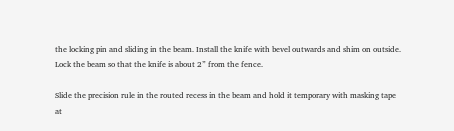the locking pin and sliding in the beam. Install the knife with bevel outwards and shim on outside. Lock the beam so that the knife is about 2” from the fence.

Slide the precision rule in the routed recess in the beam and hold it temporary with masking tape at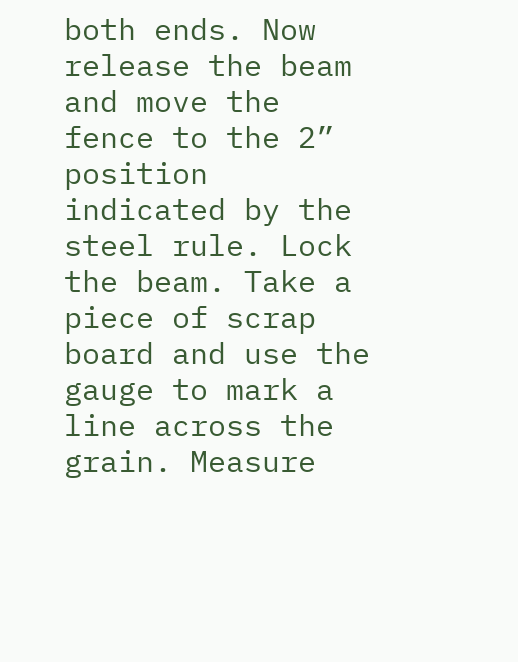both ends. Now release the beam and move the fence to the 2” position indicated by the steel rule. Lock the beam. Take a piece of scrap board and use the gauge to mark a line across the grain. Measure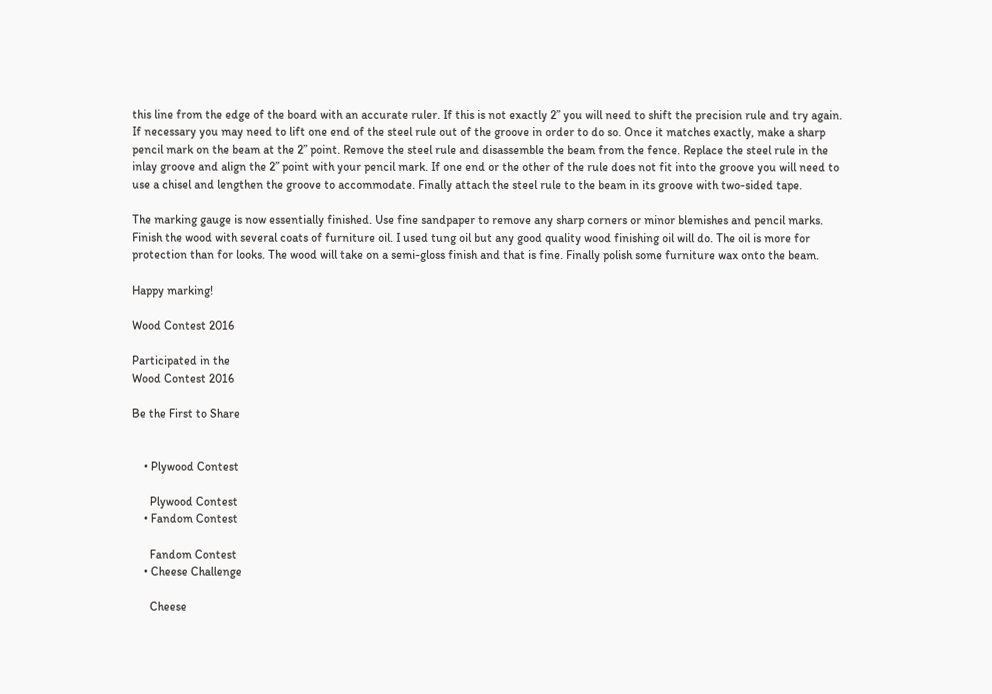this line from the edge of the board with an accurate ruler. If this is not exactly 2” you will need to shift the precision rule and try again. If necessary you may need to lift one end of the steel rule out of the groove in order to do so. Once it matches exactly, make a sharp pencil mark on the beam at the 2” point. Remove the steel rule and disassemble the beam from the fence. Replace the steel rule in the inlay groove and align the 2” point with your pencil mark. If one end or the other of the rule does not fit into the groove you will need to use a chisel and lengthen the groove to accommodate. Finally attach the steel rule to the beam in its groove with two-sided tape.

The marking gauge is now essentially finished. Use fine sandpaper to remove any sharp corners or minor blemishes and pencil marks. Finish the wood with several coats of furniture oil. I used tung oil but any good quality wood finishing oil will do. The oil is more for protection than for looks. The wood will take on a semi-gloss finish and that is fine. Finally polish some furniture wax onto the beam.

Happy marking!

Wood Contest 2016

Participated in the
Wood Contest 2016

Be the First to Share


    • Plywood Contest

      Plywood Contest
    • Fandom Contest

      Fandom Contest
    • Cheese Challenge

      Cheese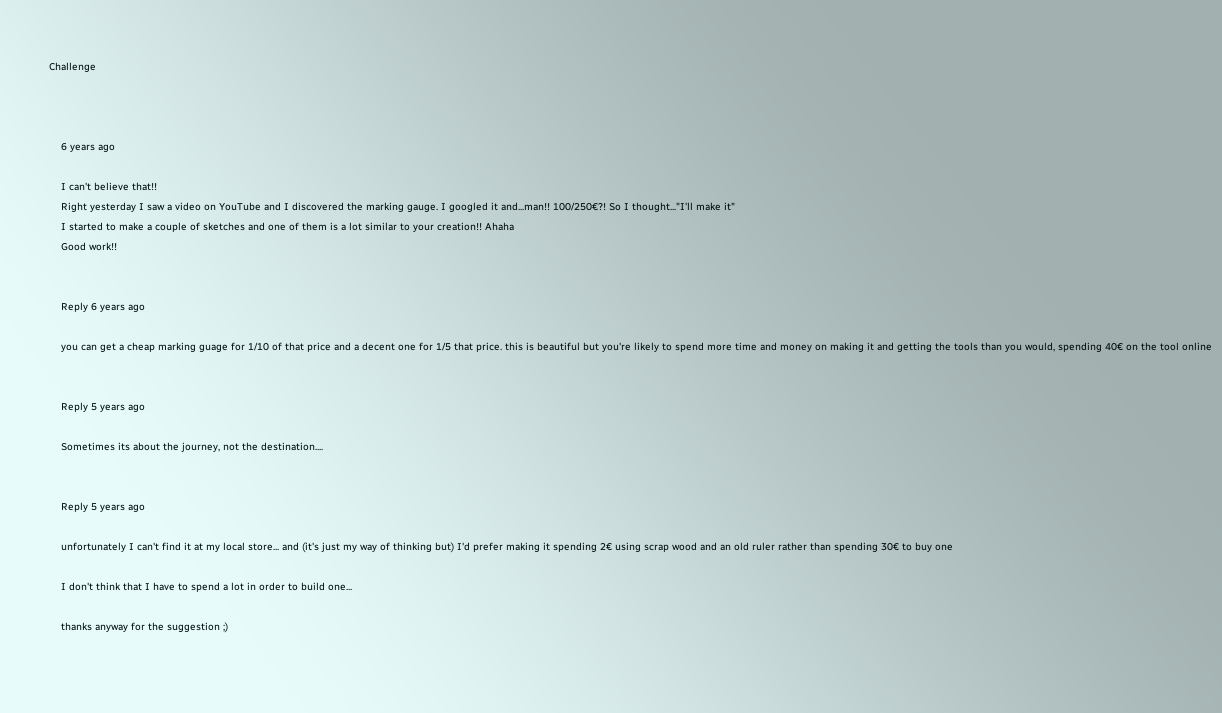Challenge



    6 years ago

    I can't believe that!!
    Right yesterday I saw a video on YouTube and I discovered the marking gauge. I googled it and...man!! 100/250€?! So I thought..."I'll make it"
    I started to make a couple of sketches and one of them is a lot similar to your creation!! Ahaha
    Good work!!


    Reply 6 years ago

    you can get a cheap marking guage for 1/10 of that price and a decent one for 1/5 that price. this is beautiful but you're likely to spend more time and money on making it and getting the tools than you would, spending 40€ on the tool online


    Reply 5 years ago

    Sometimes its about the journey, not the destination....


    Reply 5 years ago

    unfortunately I can't find it at my local store... and (it's just my way of thinking but) I'd prefer making it spending 2€ using scrap wood and an old ruler rather than spending 30€ to buy one

    I don't think that I have to spend a lot in order to build one...

    thanks anyway for the suggestion ;)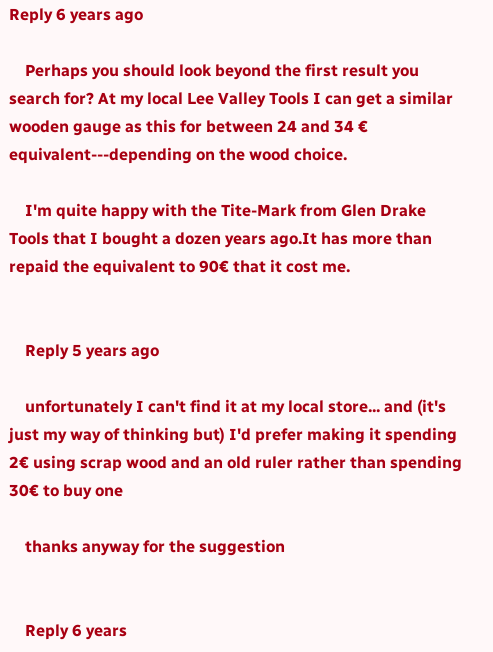Reply 6 years ago

    Perhaps you should look beyond the first result you search for? At my local Lee Valley Tools I can get a similar wooden gauge as this for between 24 and 34 € equivalent---depending on the wood choice.

    I'm quite happy with the Tite-Mark from Glen Drake Tools that I bought a dozen years ago.It has more than repaid the equivalent to 90€ that it cost me.


    Reply 5 years ago

    unfortunately I can't find it at my local store... and (it's just my way of thinking but) I'd prefer making it spending 2€ using scrap wood and an old ruler rather than spending 30€ to buy one

    thanks anyway for the suggestion


    Reply 6 years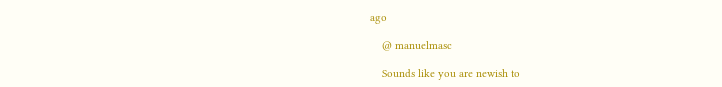ago

    @ manuelmasc

    Sounds like you are newish to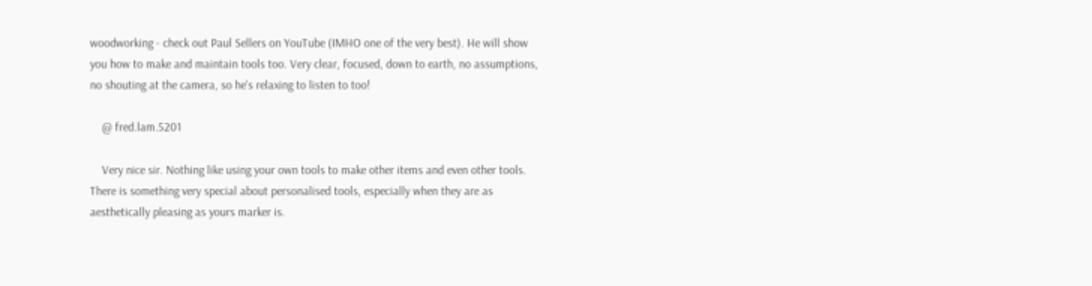woodworking - check out Paul Sellers on YouTube (IMHO one of the very best). He will show you how to make and maintain tools too. Very clear, focused, down to earth, no assumptions, no shouting at the camera, so he's relaxing to listen to too!

    @ fred.lam.5201

    Very nice sir. Nothing like using your own tools to make other items and even other tools. There is something very special about personalised tools, especially when they are as aesthetically pleasing as yours marker is.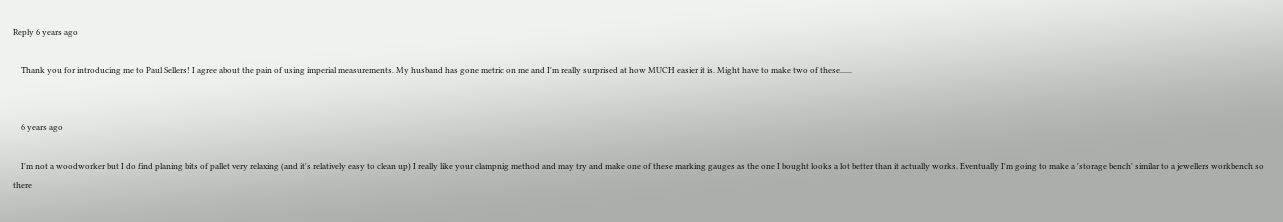Reply 6 years ago

    Thank you for introducing me to Paul Sellers! I agree about the pain of using imperial measurements. My husband has gone metric on me and I'm really surprised at how MUCH easier it is. Might have to make two of these......


    6 years ago

    I'm not a woodworker but I do find planing bits of pallet very relaxing (and it's relatively easy to clean up) I really like your clampnig method and may try and make one of these marking gauges as the one I bought looks a lot better than it actually works. Eventually I'm going to make a 'storage bench' similar to a jewellers workbench so there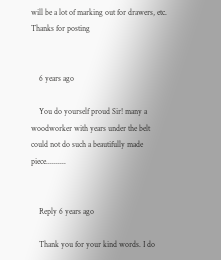will be a lot of marking out for drawers, etc. Thanks for posting


    6 years ago

    You do yourself proud Sir! many a woodworker with years under the belt could not do such a beautifully made piece..........


    Reply 6 years ago

    Thank you for your kind words. I do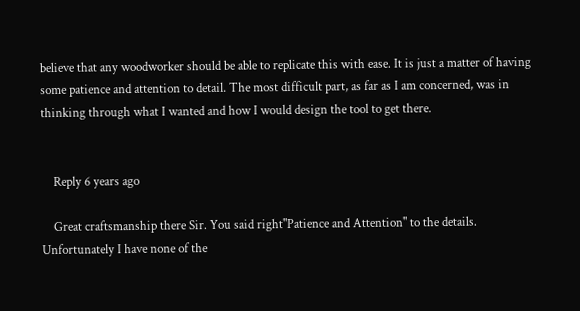believe that any woodworker should be able to replicate this with ease. It is just a matter of having some patience and attention to detail. The most difficult part, as far as I am concerned, was in thinking through what I wanted and how I would design the tool to get there.


    Reply 6 years ago

    Great craftsmanship there Sir. You said right"Patience and Attention" to the details. Unfortunately I have none of the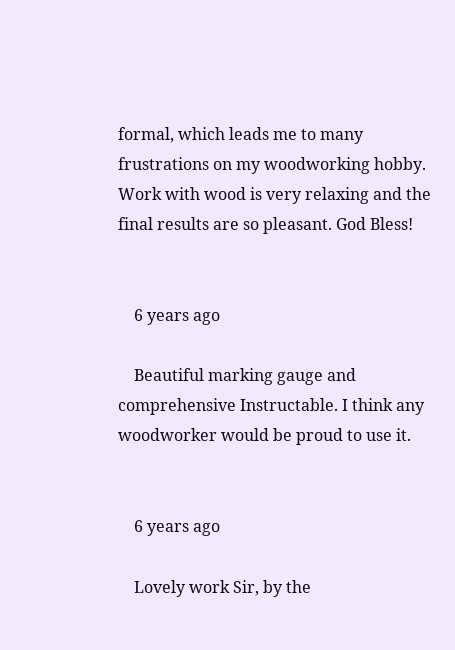formal, which leads me to many frustrations on my woodworking hobby. Work with wood is very relaxing and the final results are so pleasant. God Bless!


    6 years ago

    Beautiful marking gauge and comprehensive Instructable. I think any woodworker would be proud to use it.


    6 years ago

    Lovely work Sir, by the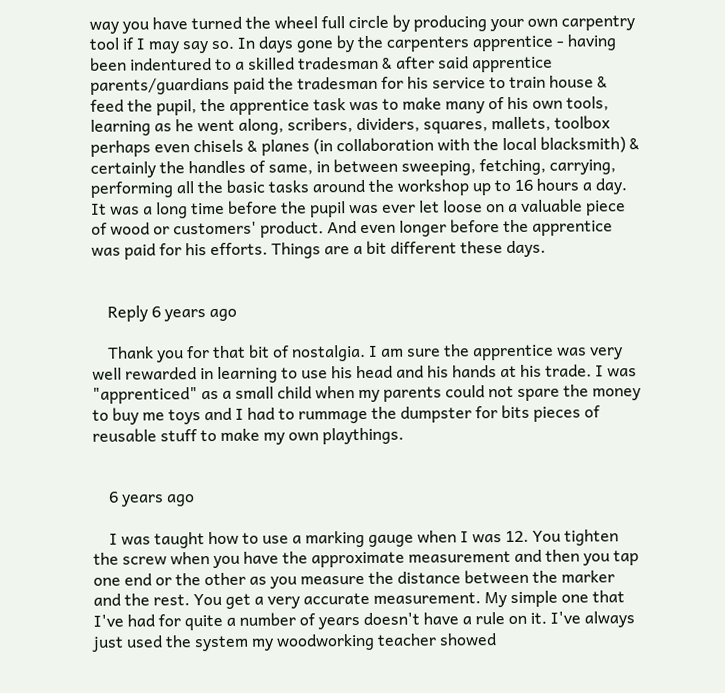way you have turned the wheel full circle by producing your own carpentry tool if I may say so. In days gone by the carpenters apprentice - having been indentured to a skilled tradesman & after said apprentice parents/guardians paid the tradesman for his service to train house & feed the pupil, the apprentice task was to make many of his own tools, learning as he went along, scribers, dividers, squares, mallets, toolbox perhaps even chisels & planes (in collaboration with the local blacksmith) & certainly the handles of same, in between sweeping, fetching, carrying, performing all the basic tasks around the workshop up to 16 hours a day. It was a long time before the pupil was ever let loose on a valuable piece of wood or customers' product. And even longer before the apprentice was paid for his efforts. Things are a bit different these days.


    Reply 6 years ago

    Thank you for that bit of nostalgia. I am sure the apprentice was very well rewarded in learning to use his head and his hands at his trade. I was "apprenticed" as a small child when my parents could not spare the money to buy me toys and I had to rummage the dumpster for bits pieces of reusable stuff to make my own playthings.


    6 years ago

    I was taught how to use a marking gauge when I was 12. You tighten the screw when you have the approximate measurement and then you tap one end or the other as you measure the distance between the marker and the rest. You get a very accurate measurement. My simple one that I've had for quite a number of years doesn't have a rule on it. I've always just used the system my woodworking teacher showed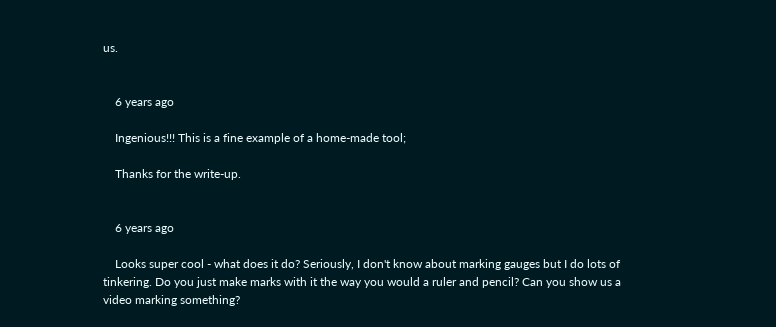us.


    6 years ago

    Ingenious!!! This is a fine example of a home-made tool;

    Thanks for the write-up.


    6 years ago

    Looks super cool - what does it do? Seriously, I don't know about marking gauges but I do lots of tinkering. Do you just make marks with it the way you would a ruler and pencil? Can you show us a video marking something?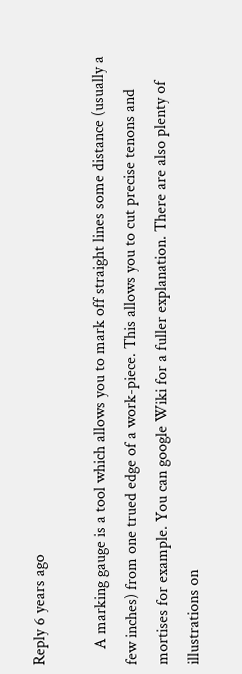Reply 6 years ago

    A marking gauge is a tool which allows you to mark off straight lines some distance (usually a few inches) from one trued edge of a work-piece. This allows you to cut precise tenons and mortises for example. You can google Wiki for a fuller explanation. There are also plenty of illustrations on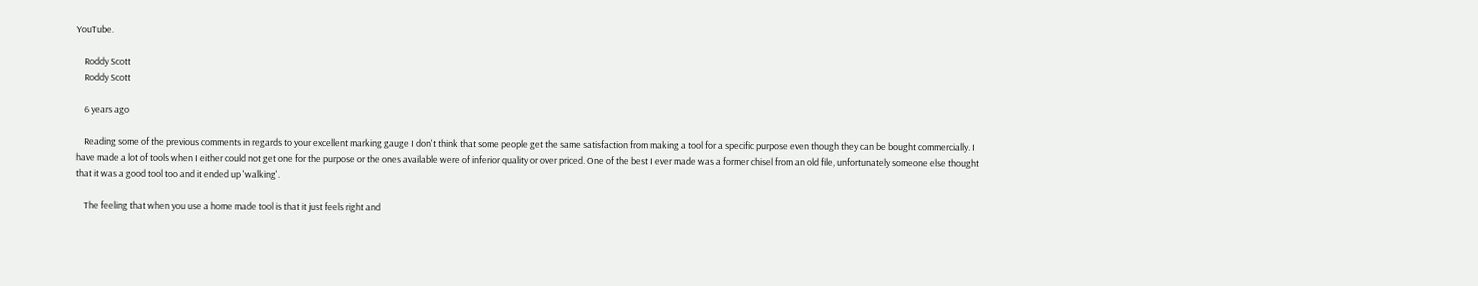YouTube.

    Roddy Scott
    Roddy Scott

    6 years ago

    Reading some of the previous comments in regards to your excellent marking gauge I don't think that some people get the same satisfaction from making a tool for a specific purpose even though they can be bought commercially. I have made a lot of tools when I either could not get one for the purpose or the ones available were of inferior quality or over priced. One of the best I ever made was a former chisel from an old file, unfortunately someone else thought that it was a good tool too and it ended up 'walking'.

    The feeling that when you use a home made tool is that it just feels right and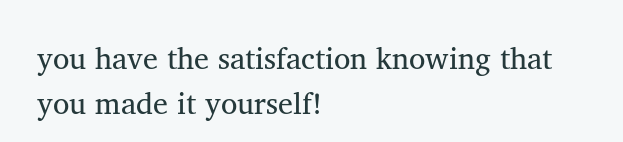you have the satisfaction knowing that you made it yourself!